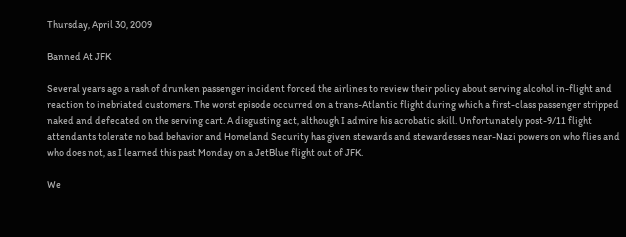Thursday, April 30, 2009

Banned At JFK

Several years ago a rash of drunken passenger incident forced the airlines to review their policy about serving alcohol in-flight and reaction to inebriated customers. The worst episode occurred on a trans-Atlantic flight during which a first-class passenger stripped naked and defecated on the serving cart. A disgusting act, although I admire his acrobatic skill. Unfortunately post-9/11 flight attendants tolerate no bad behavior and Homeland Security has given stewards and stewardesses near-Nazi powers on who flies and who does not, as I learned this past Monday on a JetBlue flight out of JFK.

We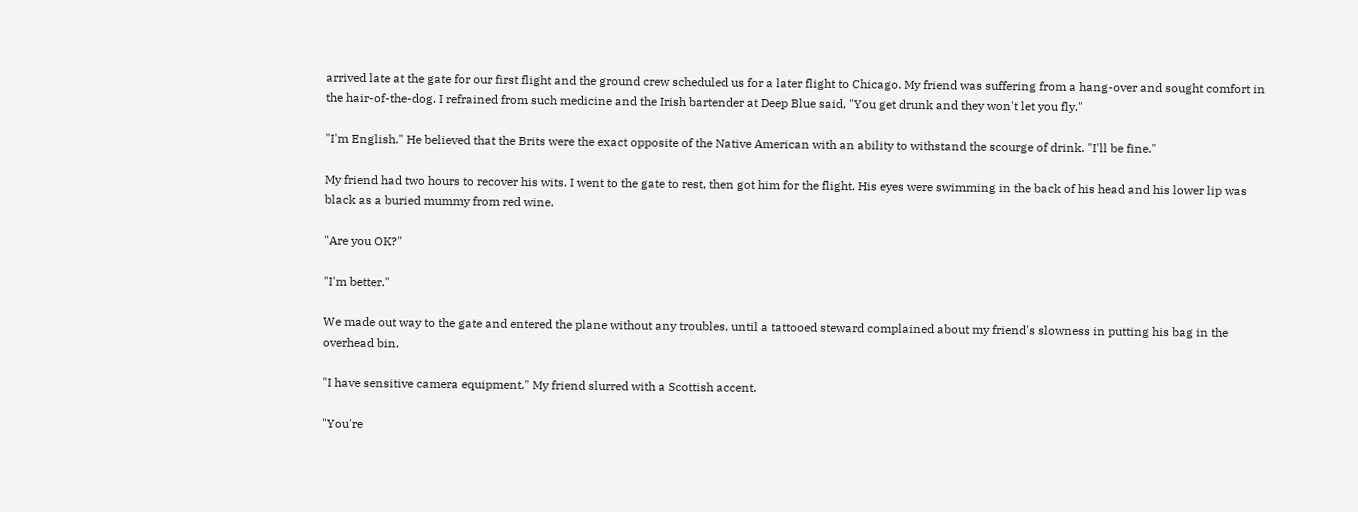arrived late at the gate for our first flight and the ground crew scheduled us for a later flight to Chicago. My friend was suffering from a hang-over and sought comfort in the hair-of-the-dog. I refrained from such medicine and the Irish bartender at Deep Blue said, "You get drunk and they won't let you fly."

"I'm English." He believed that the Brits were the exact opposite of the Native American with an ability to withstand the scourge of drink. "I'll be fine."

My friend had two hours to recover his wits. I went to the gate to rest, then got him for the flight. His eyes were swimming in the back of his head and his lower lip was black as a buried mummy from red wine.

"Are you OK?"

"I'm better."

We made out way to the gate and entered the plane without any troubles, until a tattooed steward complained about my friend's slowness in putting his bag in the overhead bin.

"I have sensitive camera equipment." My friend slurred with a Scottish accent.

"You're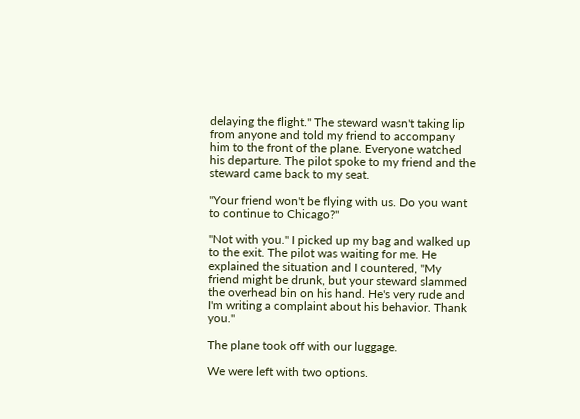delaying the flight." The steward wasn't taking lip from anyone and told my friend to accompany him to the front of the plane. Everyone watched his departure. The pilot spoke to my friend and the steward came back to my seat.

"Your friend won't be flying with us. Do you want to continue to Chicago?"

"Not with you." I picked up my bag and walked up to the exit. The pilot was waiting for me. He explained the situation and I countered, "My friend might be drunk, but your steward slammed the overhead bin on his hand. He's very rude and I'm writing a complaint about his behavior. Thank you."

The plane took off with our luggage.

We were left with two options.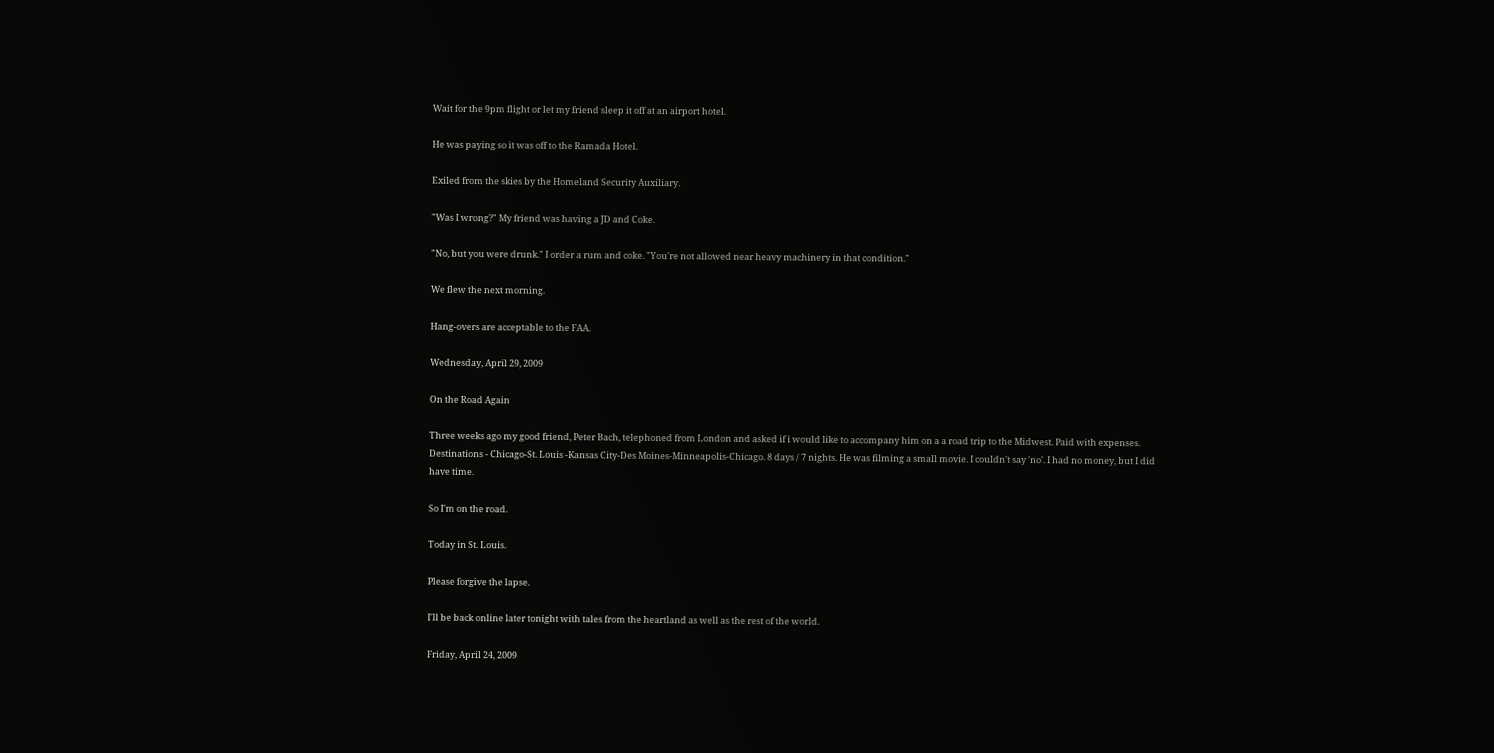Wait for the 9pm flight or let my friend sleep it off at an airport hotel.

He was paying so it was off to the Ramada Hotel.

Exiled from the skies by the Homeland Security Auxiliary.

"Was I wrong?" My friend was having a JD and Coke.

"No, but you were drunk." I order a rum and coke. "You're not allowed near heavy machinery in that condition."

We flew the next morning.

Hang-overs are acceptable to the FAA.

Wednesday, April 29, 2009

On the Road Again

Three weeks ago my good friend, Peter Bach, telephoned from London and asked if i would like to accompany him on a a road trip to the Midwest. Paid with expenses. Destinations - Chicago-St. Louis -Kansas City-Des Moines-Minneapolis-Chicago. 8 days / 7 nights. He was filming a small movie. I couldn't say 'no'. I had no money, but I did have time.

So I'm on the road.

Today in St. Louis.

Please forgive the lapse.

I'll be back online later tonight with tales from the heartland as well as the rest of the world.

Friday, April 24, 2009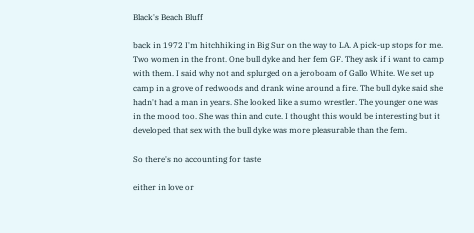Black's Beach Bluff

back in 1972 I'm hitchhiking in Big Sur on the way to LA. A pick-up stops for me. Two women in the front. One bull dyke and her fem GF. They ask if i want to camp with them. I said why not and splurged on a jeroboam of Gallo White. We set up camp in a grove of redwoods and drank wine around a fire. The bull dyke said she hadn't had a man in years. She looked like a sumo wrestler. The younger one was in the mood too. She was thin and cute. I thought this would be interesting but it developed that sex with the bull dyke was more pleasurable than the fem.

So there's no accounting for taste

either in love or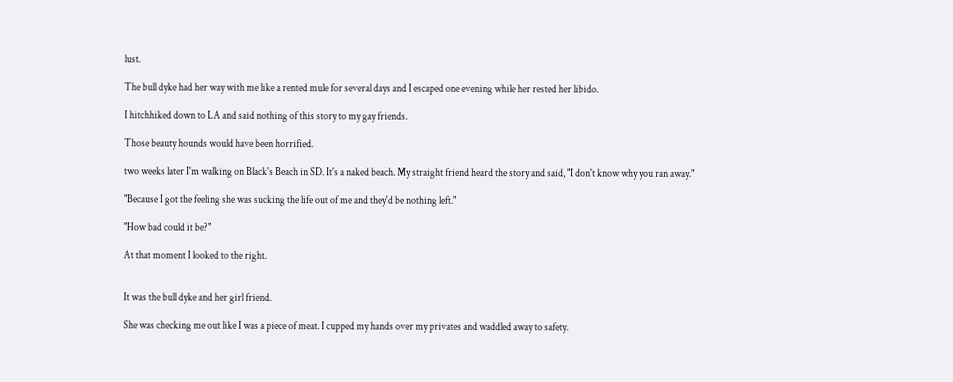lust.

The bull dyke had her way with me like a rented mule for several days and I escaped one evening while her rested her libido.

I hitchhiked down to LA and said nothing of this story to my gay friends.

Those beauty hounds would have been horrified.

two weeks later I'm walking on Black's Beach in SD. It's a naked beach. My straight friend heard the story and said, "I don't know why you ran away."

"Because I got the feeling she was sucking the life out of me and they'd be nothing left."

"How bad could it be?"

At that moment I looked to the right.


It was the bull dyke and her girl friend.

She was checking me out like I was a piece of meat. I cupped my hands over my privates and waddled away to safety.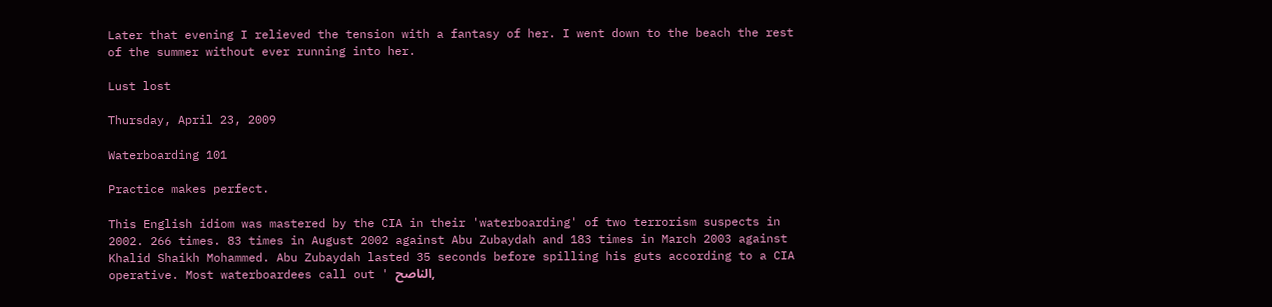Later that evening I relieved the tension with a fantasy of her. I went down to the beach the rest of the summer without ever running into her.

Lust lost

Thursday, April 23, 2009

Waterboarding 101

Practice makes perfect.

This English idiom was mastered by the CIA in their 'waterboarding' of two terrorism suspects in 2002. 266 times. 83 times in August 2002 against Abu Zubaydah and 183 times in March 2003 against Khalid Shaikh Mohammed. Abu Zubaydah lasted 35 seconds before spilling his guts according to a CIA operative. Most waterboardees call out ' الناصح,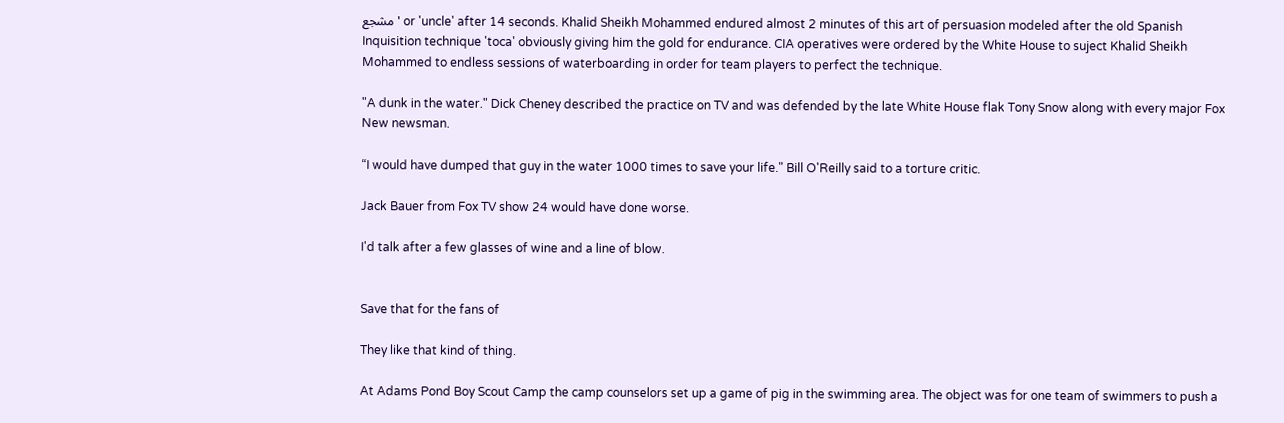مشجع' or 'uncle' after 14 seconds. Khalid Sheikh Mohammed endured almost 2 minutes of this art of persuasion modeled after the old Spanish Inquisition technique 'toca' obviously giving him the gold for endurance. CIA operatives were ordered by the White House to suject Khalid Sheikh Mohammed to endless sessions of waterboarding in order for team players to perfect the technique.

"A dunk in the water." Dick Cheney described the practice on TV and was defended by the late White House flak Tony Snow along with every major Fox New newsman.

“I would have dumped that guy in the water 1000 times to save your life." Bill O'Reilly said to a torture critic.

Jack Bauer from Fox TV show 24 would have done worse.

I'd talk after a few glasses of wine and a line of blow.


Save that for the fans of

They like that kind of thing.

At Adams Pond Boy Scout Camp the camp counselors set up a game of pig in the swimming area. The object was for one team of swimmers to push a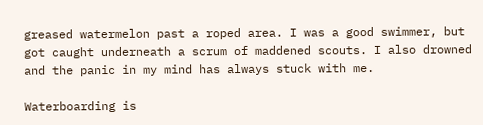greased watermelon past a roped area. I was a good swimmer, but got caught underneath a scrum of maddened scouts. I also drowned and the panic in my mind has always stuck with me.

Waterboarding is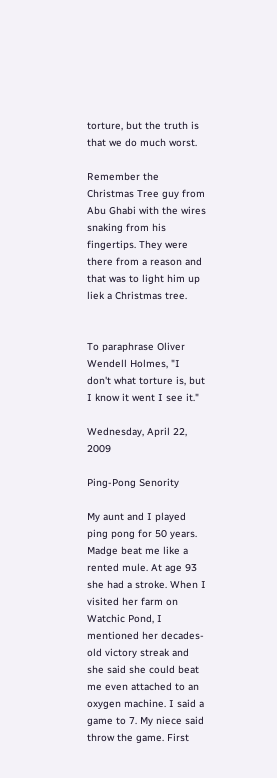torture, but the truth is that we do much worst.

Remember the Christmas Tree guy from Abu Ghabi with the wires snaking from his fingertips. They were there from a reason and that was to light him up liek a Christmas tree.


To paraphrase Oliver Wendell Holmes, "I don't what torture is, but I know it went I see it."

Wednesday, April 22, 2009

Ping-Pong Senority

My aunt and I played ping pong for 50 years. Madge beat me like a rented mule. At age 93 she had a stroke. When I visited her farm on Watchic Pond, I mentioned her decades-old victory streak and she said she could beat me even attached to an oxygen machine. I said a game to 7. My niece said throw the game. First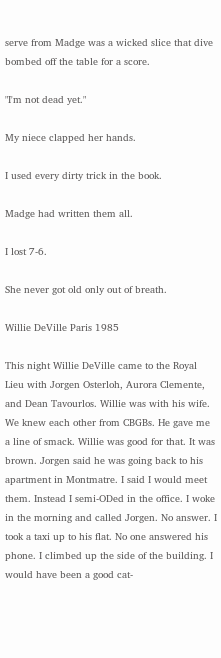serve from Madge was a wicked slice that dive bombed off the table for a score.

"I'm not dead yet."

My niece clapped her hands.

I used every dirty trick in the book.

Madge had written them all.

I lost 7-6.

She never got old only out of breath.

Willie DeVille Paris 1985

This night Willie DeVille came to the Royal Lieu with Jorgen Osterloh, Aurora Clemente, and Dean Tavourlos. Willie was with his wife. We knew each other from CBGBs. He gave me a line of smack. Willie was good for that. It was brown. Jorgen said he was going back to his apartment in Montmatre. I said I would meet them. Instead I semi-ODed in the office. I woke in the morning and called Jorgen. No answer. I took a taxi up to his flat. No one answered his phone. I climbed up the side of the building. I would have been a good cat-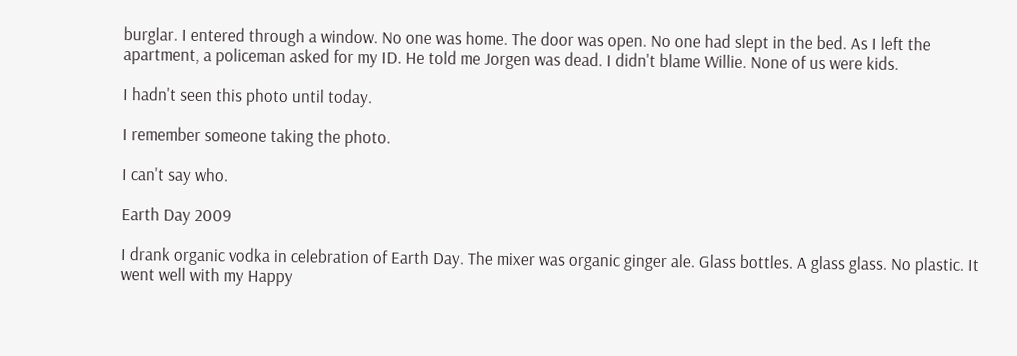burglar. I entered through a window. No one was home. The door was open. No one had slept in the bed. As I left the apartment, a policeman asked for my ID. He told me Jorgen was dead. I didn't blame Willie. None of us were kids.

I hadn't seen this photo until today.

I remember someone taking the photo.

I can't say who.

Earth Day 2009

I drank organic vodka in celebration of Earth Day. The mixer was organic ginger ale. Glass bottles. A glass glass. No plastic. It went well with my Happy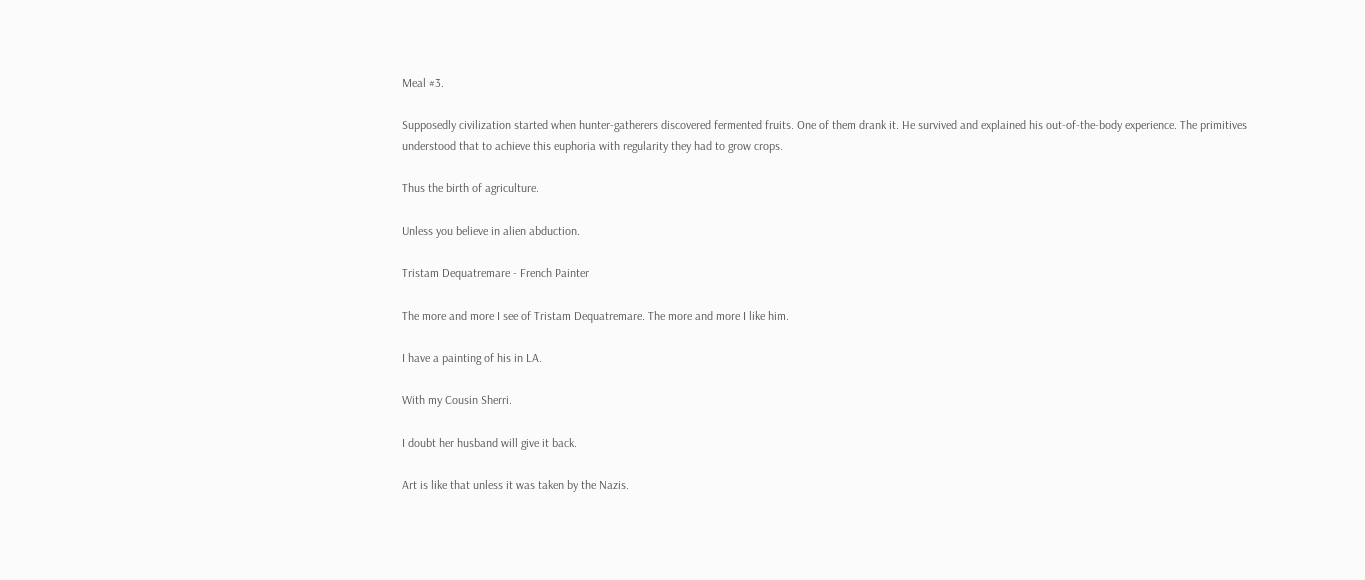Meal #3.

Supposedly civilization started when hunter-gatherers discovered fermented fruits. One of them drank it. He survived and explained his out-of-the-body experience. The primitives understood that to achieve this euphoria with regularity they had to grow crops.

Thus the birth of agriculture.

Unless you believe in alien abduction.

Tristam Dequatremare - French Painter

The more and more I see of Tristam Dequatremare. The more and more I like him.

I have a painting of his in LA.

With my Cousin Sherri.

I doubt her husband will give it back.

Art is like that unless it was taken by the Nazis.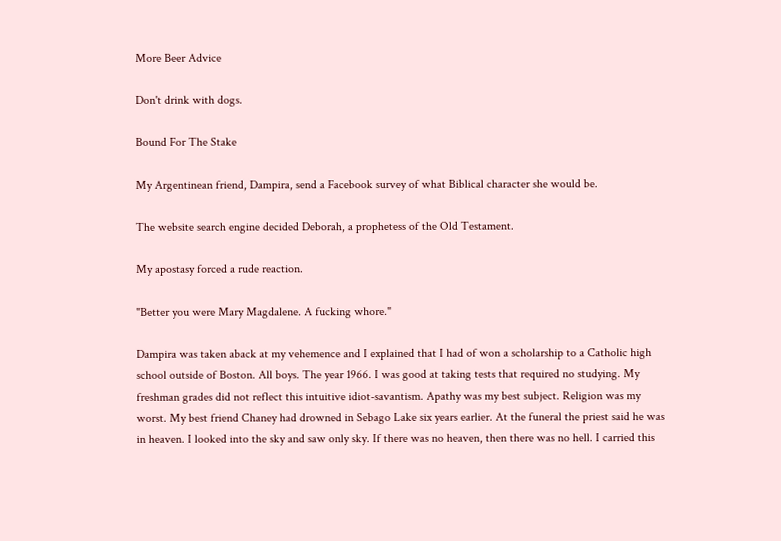More Beer Advice

Don't drink with dogs.

Bound For The Stake

My Argentinean friend, Dampira, send a Facebook survey of what Biblical character she would be.

The website search engine decided Deborah, a prophetess of the Old Testament.

My apostasy forced a rude reaction.

"Better you were Mary Magdalene. A fucking whore."

Dampira was taken aback at my vehemence and I explained that I had of won a scholarship to a Catholic high school outside of Boston. All boys. The year 1966. I was good at taking tests that required no studying. My freshman grades did not reflect this intuitive idiot-savantism. Apathy was my best subject. Religion was my worst. My best friend Chaney had drowned in Sebago Lake six years earlier. At the funeral the priest said he was in heaven. I looked into the sky and saw only sky. If there was no heaven, then there was no hell. I carried this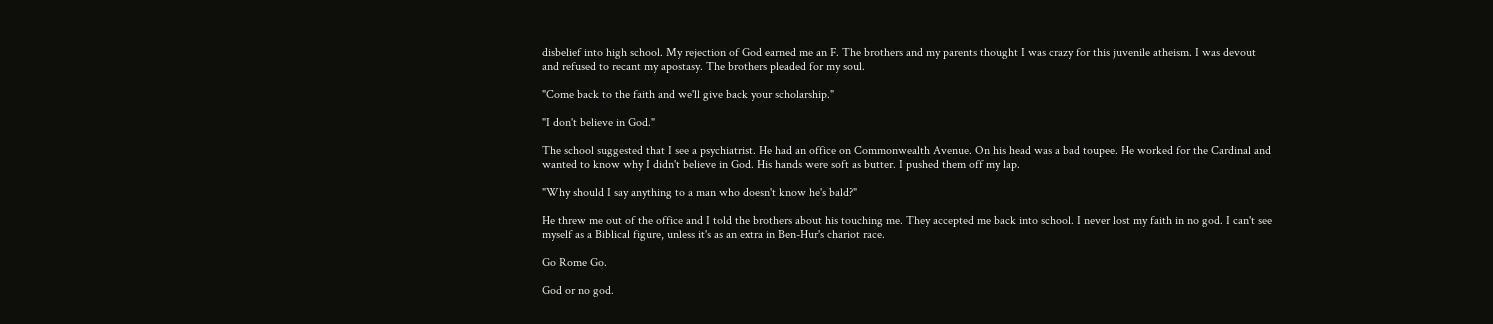disbelief into high school. My rejection of God earned me an F. The brothers and my parents thought I was crazy for this juvenile atheism. I was devout and refused to recant my apostasy. The brothers pleaded for my soul.

"Come back to the faith and we'll give back your scholarship."

"I don't believe in God."

The school suggested that I see a psychiatrist. He had an office on Commonwealth Avenue. On his head was a bad toupee. He worked for the Cardinal and wanted to know why I didn't believe in God. His hands were soft as butter. I pushed them off my lap.

"Why should I say anything to a man who doesn't know he's bald?"

He threw me out of the office and I told the brothers about his touching me. They accepted me back into school. I never lost my faith in no god. I can't see myself as a Biblical figure, unless it's as an extra in Ben-Hur's chariot race.

Go Rome Go.

God or no god.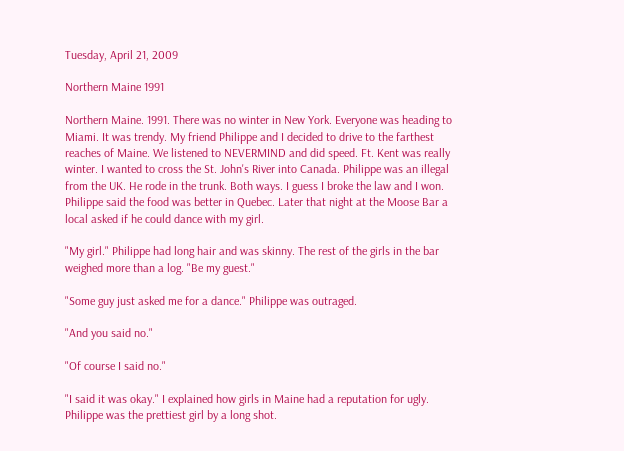Tuesday, April 21, 2009

Northern Maine 1991

Northern Maine. 1991. There was no winter in New York. Everyone was heading to Miami. It was trendy. My friend Philippe and I decided to drive to the farthest reaches of Maine. We listened to NEVERMIND and did speed. Ft. Kent was really winter. I wanted to cross the St. John's River into Canada. Philippe was an illegal from the UK. He rode in the trunk. Both ways. I guess I broke the law and I won. Philippe said the food was better in Quebec. Later that night at the Moose Bar a local asked if he could dance with my girl.

"My girl." Philippe had long hair and was skinny. The rest of the girls in the bar weighed more than a log. "Be my guest."

"Some guy just asked me for a dance." Philippe was outraged.

"And you said no."

"Of course I said no."

"I said it was okay." I explained how girls in Maine had a reputation for ugly. Philippe was the prettiest girl by a long shot.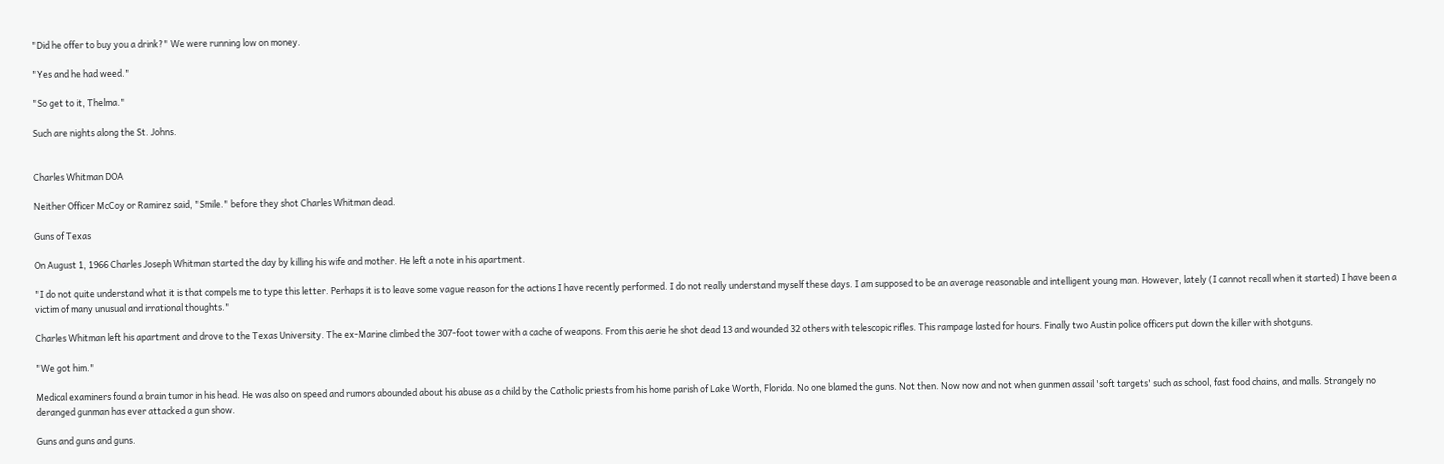"Did he offer to buy you a drink?" We were running low on money.

"Yes and he had weed."

"So get to it, Thelma."

Such are nights along the St. Johns.


Charles Whitman DOA

Neither Officer McCoy or Ramirez said, "Smile." before they shot Charles Whitman dead.

Guns of Texas

On August 1, 1966 Charles Joseph Whitman started the day by killing his wife and mother. He left a note in his apartment.

"I do not quite understand what it is that compels me to type this letter. Perhaps it is to leave some vague reason for the actions I have recently performed. I do not really understand myself these days. I am supposed to be an average reasonable and intelligent young man. However, lately (I cannot recall when it started) I have been a victim of many unusual and irrational thoughts."

Charles Whitman left his apartment and drove to the Texas University. The ex-Marine climbed the 307-foot tower with a cache of weapons. From this aerie he shot dead 13 and wounded 32 others with telescopic rifles. This rampage lasted for hours. Finally two Austin police officers put down the killer with shotguns.

"We got him."

Medical examiners found a brain tumor in his head. He was also on speed and rumors abounded about his abuse as a child by the Catholic priests from his home parish of Lake Worth, Florida. No one blamed the guns. Not then. Now now and not when gunmen assail 'soft targets' such as school, fast food chains, and malls. Strangely no deranged gunman has ever attacked a gun show.

Guns and guns and guns.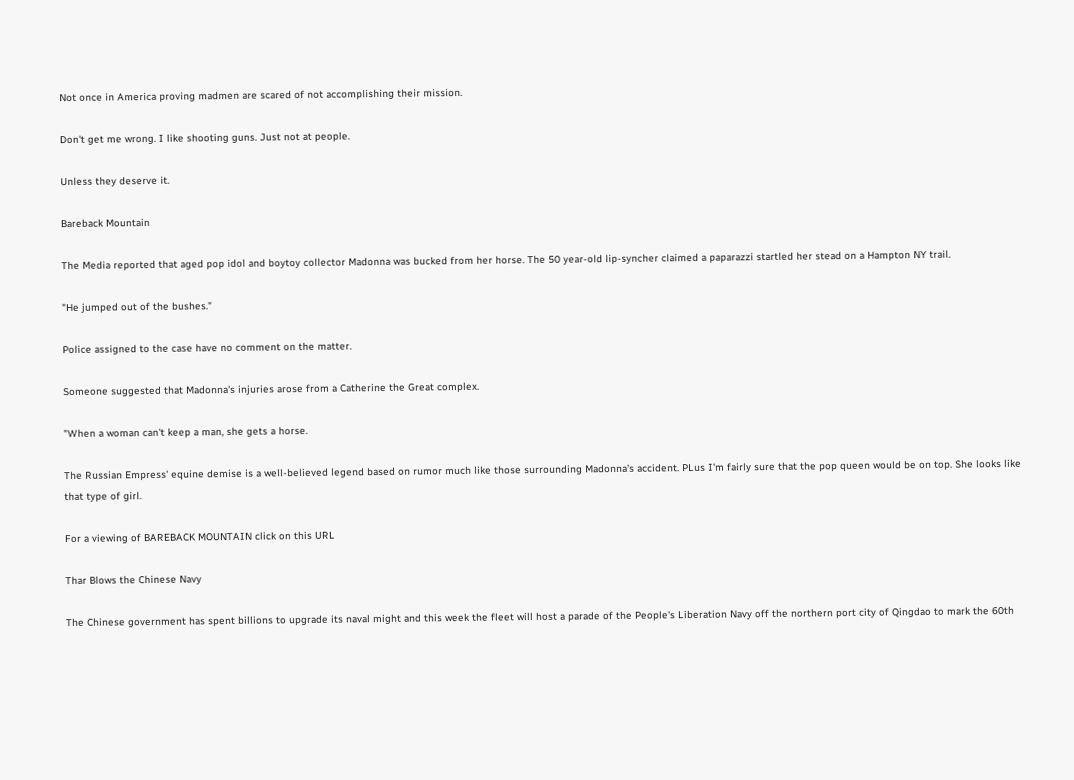Not once in America proving madmen are scared of not accomplishing their mission.

Don't get me wrong. I like shooting guns. Just not at people.

Unless they deserve it.

Bareback Mountain

The Media reported that aged pop idol and boytoy collector Madonna was bucked from her horse. The 50 year-old lip-syncher claimed a paparazzi startled her stead on a Hampton NY trail.

"He jumped out of the bushes."

Police assigned to the case have no comment on the matter.

Someone suggested that Madonna's injuries arose from a Catherine the Great complex.

"When a woman can't keep a man, she gets a horse.

The Russian Empress' equine demise is a well-believed legend based on rumor much like those surrounding Madonna's accident. PLus I'm fairly sure that the pop queen would be on top. She looks like that type of girl.

For a viewing of BAREBACK MOUNTAIN click on this URL

Thar Blows the Chinese Navy

The Chinese government has spent billions to upgrade its naval might and this week the fleet will host a parade of the People's Liberation Navy off the northern port city of Qingdao to mark the 60th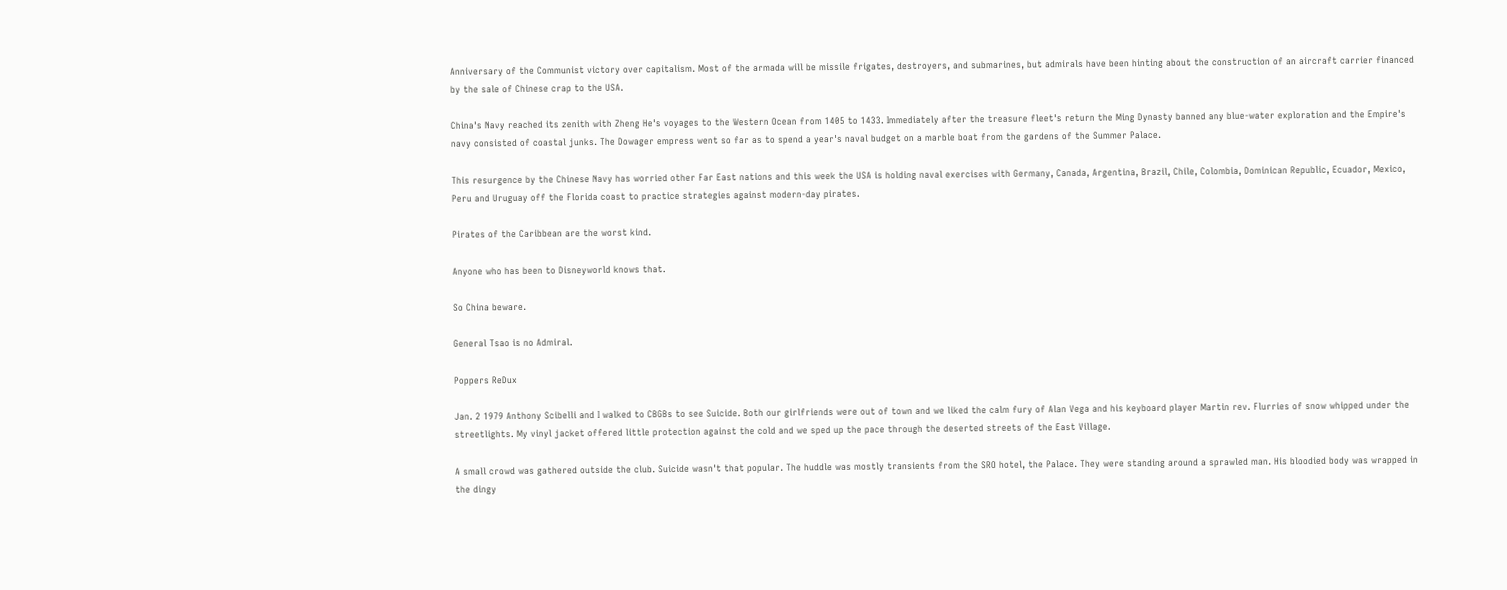Anniversary of the Communist victory over capitalism. Most of the armada will be missile frigates, destroyers, and submarines, but admirals have been hinting about the construction of an aircraft carrier financed by the sale of Chinese crap to the USA.

China's Navy reached its zenith with Zheng He's voyages to the Western Ocean from 1405 to 1433. Immediately after the treasure fleet's return the Ming Dynasty banned any blue-water exploration and the Empire's navy consisted of coastal junks. The Dowager empress went so far as to spend a year's naval budget on a marble boat from the gardens of the Summer Palace.

This resurgence by the Chinese Navy has worried other Far East nations and this week the USA is holding naval exercises with Germany, Canada, Argentina, Brazil, Chile, Colombia, Dominican Republic, Ecuador, Mexico, Peru and Uruguay off the Florida coast to practice strategies against modern-day pirates.

Pirates of the Caribbean are the worst kind.

Anyone who has been to Disneyworld knows that.

So China beware.

General Tsao is no Admiral.

Poppers ReDux

Jan. 2 1979 Anthony Scibelli and I walked to CBGBs to see Suicide. Both our girlfriends were out of town and we liked the calm fury of Alan Vega and his keyboard player Martin rev. Flurries of snow whipped under the streetlights. My vinyl jacket offered little protection against the cold and we sped up the pace through the deserted streets of the East Village.

A small crowd was gathered outside the club. Suicide wasn't that popular. The huddle was mostly transients from the SRO hotel, the Palace. They were standing around a sprawled man. His bloodied body was wrapped in the dingy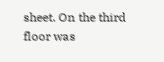sheet. On the third floor was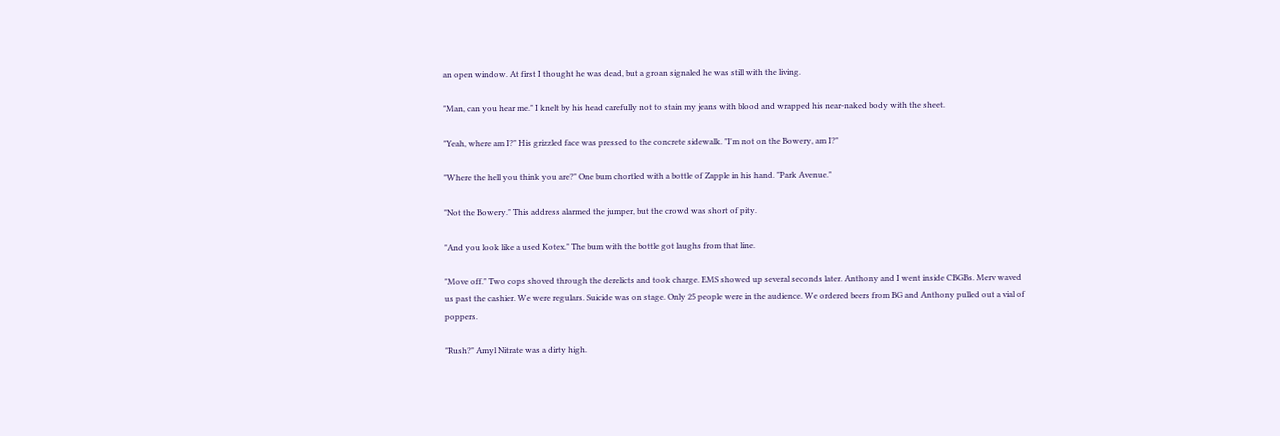an open window. At first I thought he was dead, but a groan signaled he was still with the living.

"Man, can you hear me." I knelt by his head carefully not to stain my jeans with blood and wrapped his near-naked body with the sheet.

"Yeah, where am I?" His grizzled face was pressed to the concrete sidewalk. "I'm not on the Bowery, am I?"

"Where the hell you think you are?" One bum chortled with a bottle of Zapple in his hand. "Park Avenue."

"Not the Bowery." This address alarmed the jumper, but the crowd was short of pity.

"And you look like a used Kotex." The bum with the bottle got laughs from that line.

"Move off." Two cops shoved through the derelicts and took charge. EMS showed up several seconds later. Anthony and I went inside CBGBs. Merv waved us past the cashier. We were regulars. Suicide was on stage. Only 25 people were in the audience. We ordered beers from BG and Anthony pulled out a vial of poppers.

"Rush?" Amyl Nitrate was a dirty high.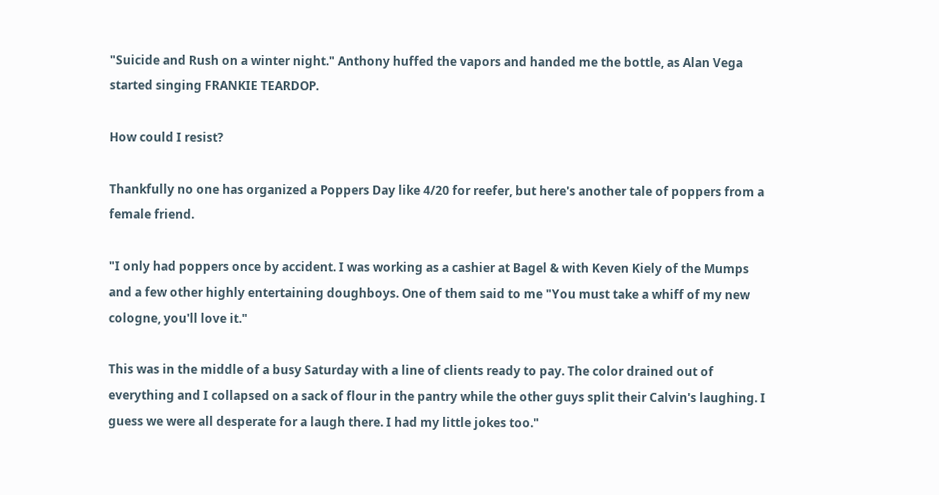"Suicide and Rush on a winter night." Anthony huffed the vapors and handed me the bottle, as Alan Vega started singing FRANKIE TEARDOP.

How could I resist?

Thankfully no one has organized a Poppers Day like 4/20 for reefer, but here's another tale of poppers from a female friend.

"I only had poppers once by accident. I was working as a cashier at Bagel & with Keven Kiely of the Mumps and a few other highly entertaining doughboys. One of them said to me "You must take a whiff of my new cologne, you'll love it."

This was in the middle of a busy Saturday with a line of clients ready to pay. The color drained out of everything and I collapsed on a sack of flour in the pantry while the other guys split their Calvin's laughing. I guess we were all desperate for a laugh there. I had my little jokes too."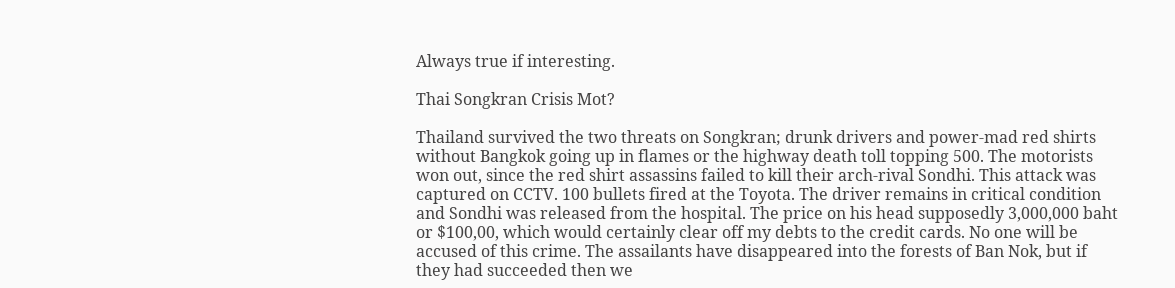Always true if interesting.

Thai Songkran Crisis Mot?

Thailand survived the two threats on Songkran; drunk drivers and power-mad red shirts without Bangkok going up in flames or the highway death toll topping 500. The motorists won out, since the red shirt assassins failed to kill their arch-rival Sondhi. This attack was captured on CCTV. 100 bullets fired at the Toyota. The driver remains in critical condition and Sondhi was released from the hospital. The price on his head supposedly 3,000,000 baht or $100,00, which would certainly clear off my debts to the credit cards. No one will be accused of this crime. The assailants have disappeared into the forests of Ban Nok, but if they had succeeded then we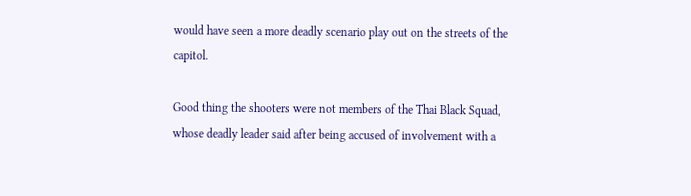would have seen a more deadly scenario play out on the streets of the capitol.

Good thing the shooters were not members of the Thai Black Squad, whose deadly leader said after being accused of involvement with a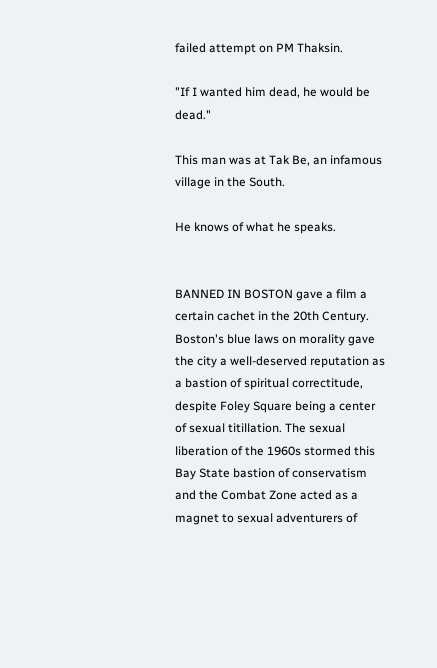failed attempt on PM Thaksin.

"If I wanted him dead, he would be dead."

This man was at Tak Be, an infamous village in the South.

He knows of what he speaks.


BANNED IN BOSTON gave a film a certain cachet in the 20th Century. Boston's blue laws on morality gave the city a well-deserved reputation as a bastion of spiritual correctitude, despite Foley Square being a center of sexual titillation. The sexual liberation of the 1960s stormed this Bay State bastion of conservatism and the Combat Zone acted as a magnet to sexual adventurers of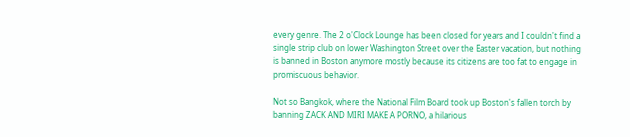every genre. The 2 o'Clock Lounge has been closed for years and I couldn't find a single strip club on lower Washington Street over the Easter vacation, but nothing is banned in Boston anymore mostly because its citizens are too fat to engage in promiscuous behavior.

Not so Bangkok, where the National Film Board took up Boston's fallen torch by banning ZACK AND MIRI MAKE A PORNO, a hilarious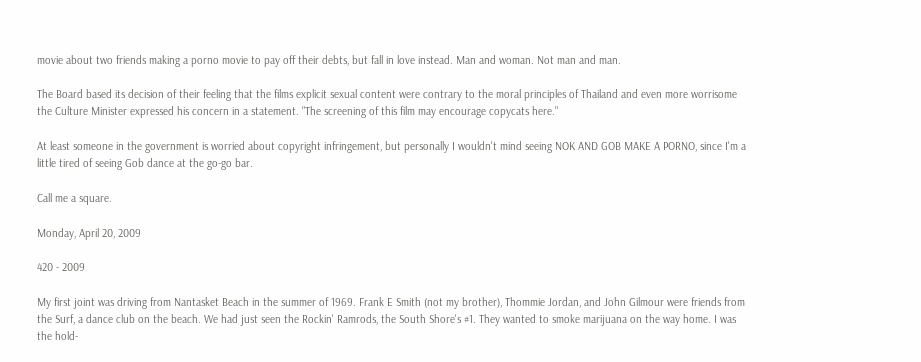movie about two friends making a porno movie to pay off their debts, but fall in love instead. Man and woman. Not man and man.

The Board based its decision of their feeling that the films explicit sexual content were contrary to the moral principles of Thailand and even more worrisome the Culture Minister expressed his concern in a statement. "The screening of this film may encourage copycats here."

At least someone in the government is worried about copyright infringement, but personally I wouldn't mind seeing NOK AND GOB MAKE A PORNO, since I'm a little tired of seeing Gob dance at the go-go bar.

Call me a square.

Monday, April 20, 2009

420 - 2009

My first joint was driving from Nantasket Beach in the summer of 1969. Frank E Smith (not my brother), Thommie Jordan, and John Gilmour were friends from the Surf, a dance club on the beach. We had just seen the Rockin' Ramrods, the South Shore's #1. They wanted to smoke marijuana on the way home. I was the hold-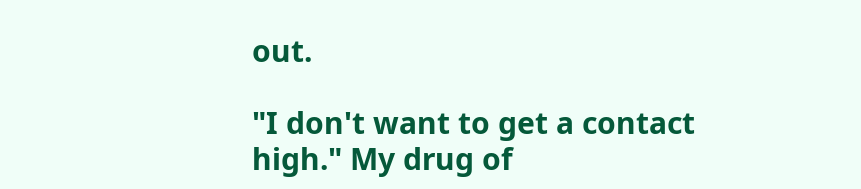out.

"I don't want to get a contact high." My drug of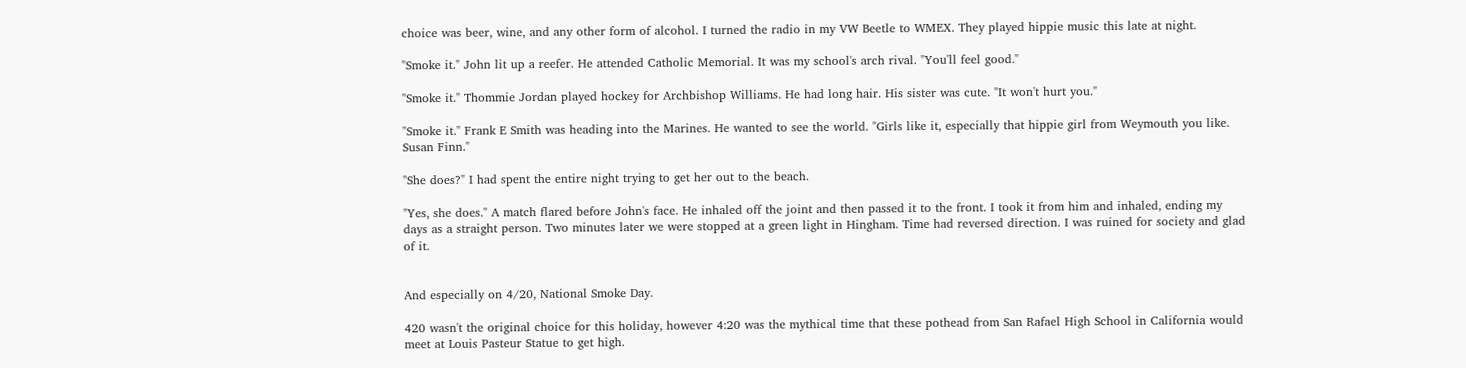choice was beer, wine, and any other form of alcohol. I turned the radio in my VW Beetle to WMEX. They played hippie music this late at night.

"Smoke it." John lit up a reefer. He attended Catholic Memorial. It was my school's arch rival. "You'll feel good."

"Smoke it." Thommie Jordan played hockey for Archbishop Williams. He had long hair. His sister was cute. "It won't hurt you."

"Smoke it." Frank E Smith was heading into the Marines. He wanted to see the world. "Girls like it, especially that hippie girl from Weymouth you like. Susan Finn."

"She does?" I had spent the entire night trying to get her out to the beach.

"Yes, she does." A match flared before John's face. He inhaled off the joint and then passed it to the front. I took it from him and inhaled, ending my days as a straight person. Two minutes later we were stopped at a green light in Hingham. Time had reversed direction. I was ruined for society and glad of it.


And especially on 4/20, National Smoke Day.

420 wasn't the original choice for this holiday, however 4:20 was the mythical time that these pothead from San Rafael High School in California would meet at Louis Pasteur Statue to get high.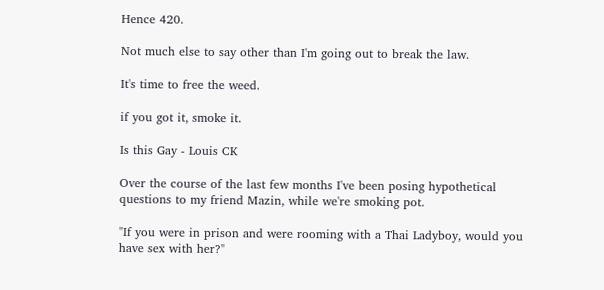Hence 420.

Not much else to say other than I'm going out to break the law.

It's time to free the weed.

if you got it, smoke it.

Is this Gay - Louis CK

Over the course of the last few months I've been posing hypothetical questions to my friend Mazin, while we're smoking pot.

"If you were in prison and were rooming with a Thai Ladyboy, would you have sex with her?"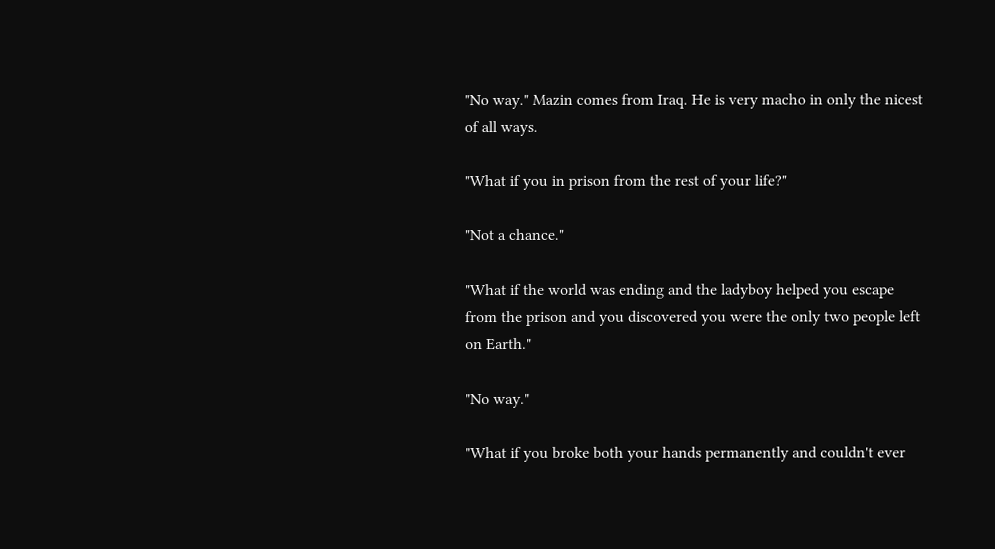"No way." Mazin comes from Iraq. He is very macho in only the nicest of all ways.

"What if you in prison from the rest of your life?"

"Not a chance."

"What if the world was ending and the ladyboy helped you escape from the prison and you discovered you were the only two people left on Earth."

"No way."

"What if you broke both your hands permanently and couldn't ever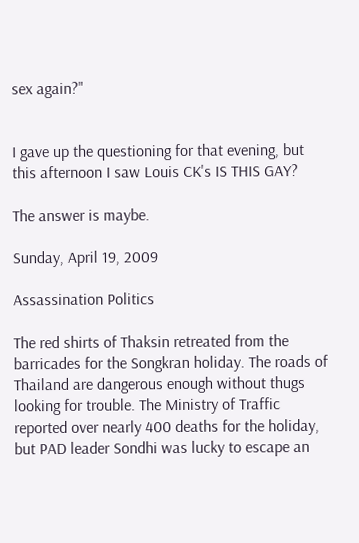sex again?"


I gave up the questioning for that evening, but this afternoon I saw Louis CK's IS THIS GAY?

The answer is maybe.

Sunday, April 19, 2009

Assassination Politics

The red shirts of Thaksin retreated from the barricades for the Songkran holiday. The roads of Thailand are dangerous enough without thugs looking for trouble. The Ministry of Traffic reported over nearly 400 deaths for the holiday, but PAD leader Sondhi was lucky to escape an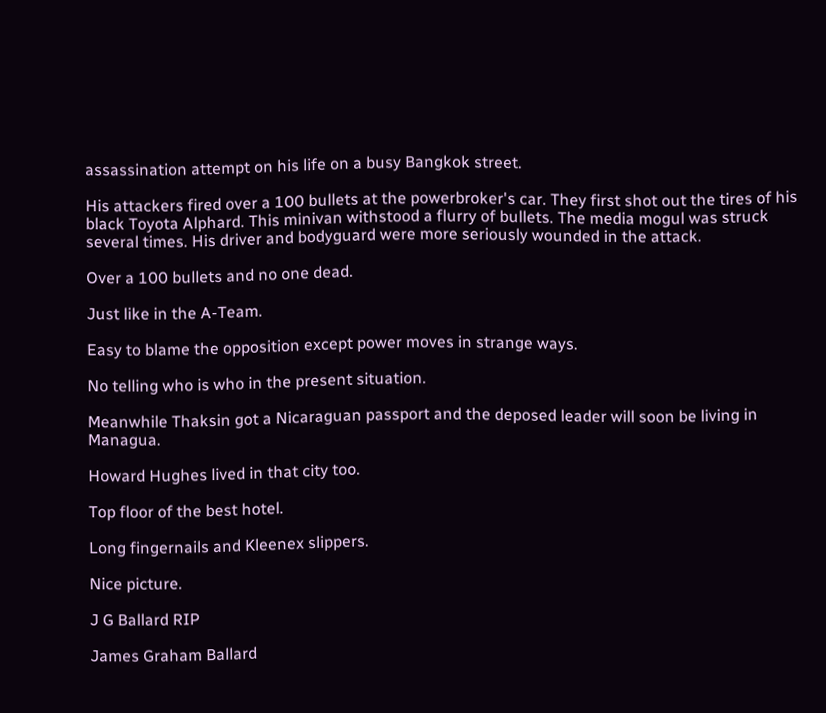assassination attempt on his life on a busy Bangkok street.

His attackers fired over a 100 bullets at the powerbroker's car. They first shot out the tires of his black Toyota Alphard. This minivan withstood a flurry of bullets. The media mogul was struck several times. His driver and bodyguard were more seriously wounded in the attack.

Over a 100 bullets and no one dead.

Just like in the A-Team.

Easy to blame the opposition except power moves in strange ways.

No telling who is who in the present situation.

Meanwhile Thaksin got a Nicaraguan passport and the deposed leader will soon be living in Managua.

Howard Hughes lived in that city too.

Top floor of the best hotel.

Long fingernails and Kleenex slippers.

Nice picture.

J G Ballard RIP

James Graham Ballard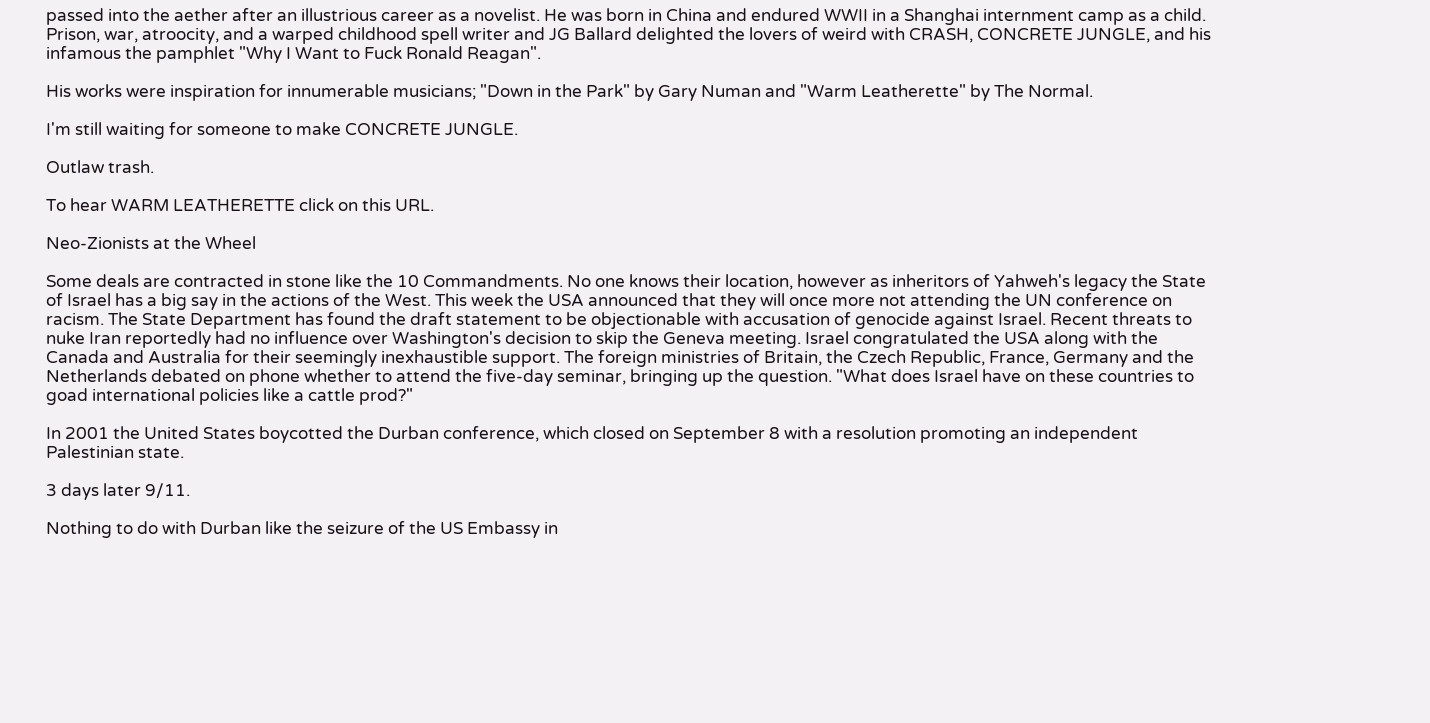passed into the aether after an illustrious career as a novelist. He was born in China and endured WWII in a Shanghai internment camp as a child. Prison, war, atroocity, and a warped childhood spell writer and JG Ballard delighted the lovers of weird with CRASH, CONCRETE JUNGLE, and his infamous the pamphlet "Why I Want to Fuck Ronald Reagan".

His works were inspiration for innumerable musicians; "Down in the Park" by Gary Numan and "Warm Leatherette" by The Normal.

I'm still waiting for someone to make CONCRETE JUNGLE.

Outlaw trash.

To hear WARM LEATHERETTE click on this URL.

Neo-Zionists at the Wheel

Some deals are contracted in stone like the 10 Commandments. No one knows their location, however as inheritors of Yahweh's legacy the State of Israel has a big say in the actions of the West. This week the USA announced that they will once more not attending the UN conference on racism. The State Department has found the draft statement to be objectionable with accusation of genocide against Israel. Recent threats to nuke Iran reportedly had no influence over Washington's decision to skip the Geneva meeting. Israel congratulated the USA along with the Canada and Australia for their seemingly inexhaustible support. The foreign ministries of Britain, the Czech Republic, France, Germany and the Netherlands debated on phone whether to attend the five-day seminar, bringing up the question. "What does Israel have on these countries to goad international policies like a cattle prod?"

In 2001 the United States boycotted the Durban conference, which closed on September 8 with a resolution promoting an independent Palestinian state.

3 days later 9/11.

Nothing to do with Durban like the seizure of the US Embassy in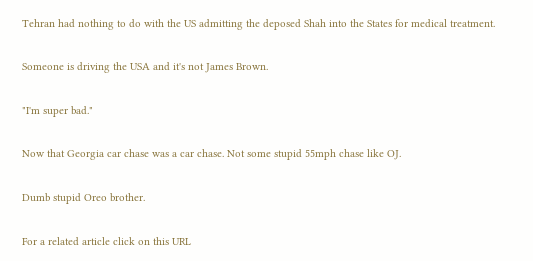Tehran had nothing to do with the US admitting the deposed Shah into the States for medical treatment.

Someone is driving the USA and it's not James Brown.

"I'm super bad."

Now that Georgia car chase was a car chase. Not some stupid 55mph chase like OJ.

Dumb stupid Oreo brother.

For a related article click on this URL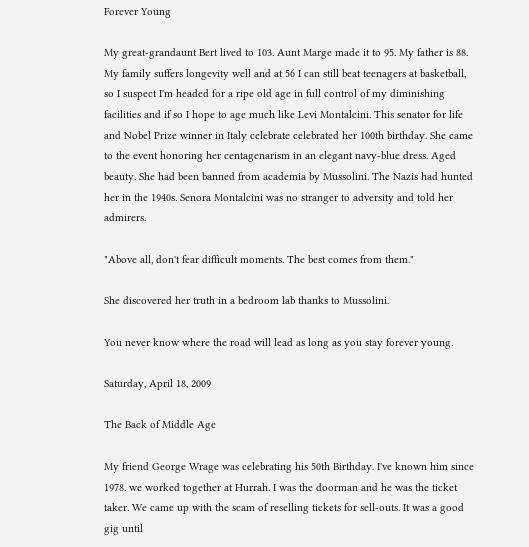Forever Young

My great-grandaunt Bert lived to 103. Aunt Marge made it to 95. My father is 88. My family suffers longevity well and at 56 I can still beat teenagers at basketball, so I suspect I'm headed for a ripe old age in full control of my diminishing facilities and if so I hope to age much like Levi Montalcini. This senator for life and Nobel Prize winner in Italy celebrate celebrated her 100th birthday. She came to the event honoring her centagenarism in an elegant navy-blue dress. Aged beauty. She had been banned from academia by Mussolini. The Nazis had hunted her in the 1940s. Senora Montalcini was no stranger to adversity and told her admirers.

"Above all, don't fear difficult moments. The best comes from them."

She discovered her truth in a bedroom lab thanks to Mussolini.

You never know where the road will lead as long as you stay forever young.

Saturday, April 18, 2009

The Back of Middle Age

My friend George Wrage was celebrating his 50th Birthday. I've known him since 1978. we worked together at Hurrah. I was the doorman and he was the ticket taker. We came up with the scam of reselling tickets for sell-outs. It was a good gig until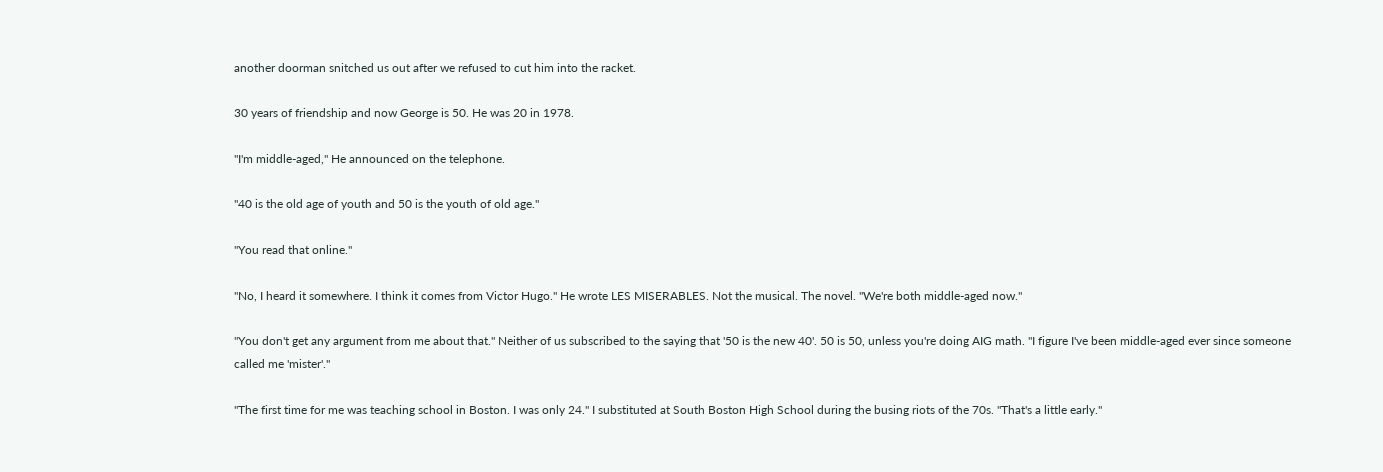another doorman snitched us out after we refused to cut him into the racket.

30 years of friendship and now George is 50. He was 20 in 1978.

"I'm middle-aged," He announced on the telephone.

"40 is the old age of youth and 50 is the youth of old age."

"You read that online."

"No, I heard it somewhere. I think it comes from Victor Hugo." He wrote LES MISERABLES. Not the musical. The novel. "We're both middle-aged now."

"You don't get any argument from me about that." Neither of us subscribed to the saying that '50 is the new 40'. 50 is 50, unless you're doing AIG math. "I figure I've been middle-aged ever since someone called me 'mister'."

"The first time for me was teaching school in Boston. I was only 24." I substituted at South Boston High School during the busing riots of the 70s. "That's a little early."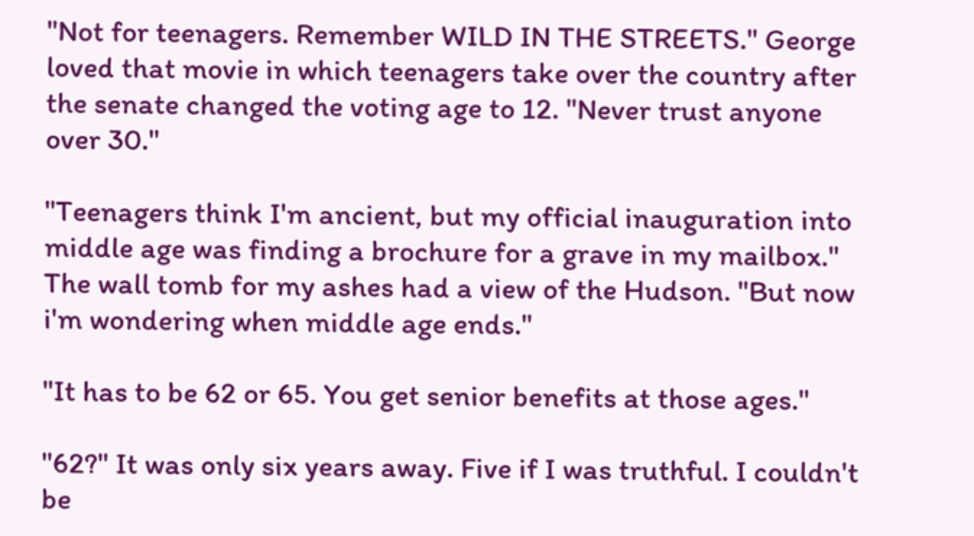"Not for teenagers. Remember WILD IN THE STREETS." George loved that movie in which teenagers take over the country after the senate changed the voting age to 12. "Never trust anyone over 30."

"Teenagers think I'm ancient, but my official inauguration into middle age was finding a brochure for a grave in my mailbox." The wall tomb for my ashes had a view of the Hudson. "But now i'm wondering when middle age ends."

"It has to be 62 or 65. You get senior benefits at those ages."

"62?" It was only six years away. Five if I was truthful. I couldn't be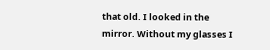that old. I looked in the mirror. Without my glasses I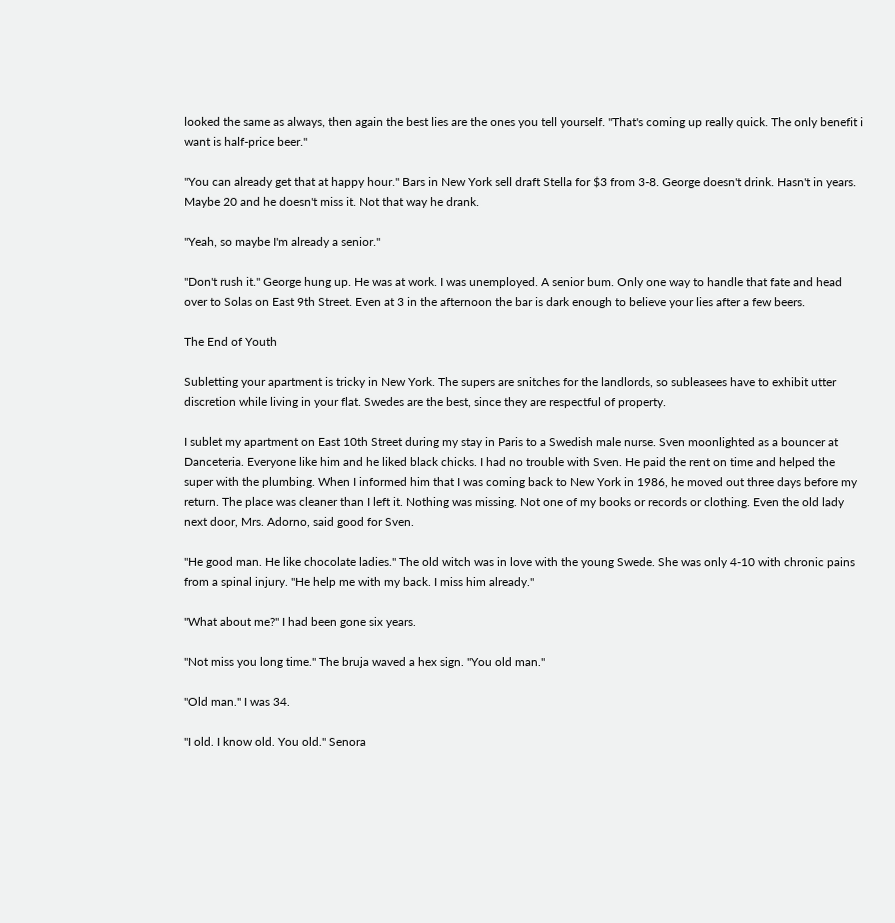looked the same as always, then again the best lies are the ones you tell yourself. "That's coming up really quick. The only benefit i want is half-price beer."

"You can already get that at happy hour." Bars in New York sell draft Stella for $3 from 3-8. George doesn't drink. Hasn't in years. Maybe 20 and he doesn't miss it. Not that way he drank.

"Yeah, so maybe I'm already a senior."

"Don't rush it." George hung up. He was at work. I was unemployed. A senior bum. Only one way to handle that fate and head over to Solas on East 9th Street. Even at 3 in the afternoon the bar is dark enough to believe your lies after a few beers.

The End of Youth

Subletting your apartment is tricky in New York. The supers are snitches for the landlords, so subleasees have to exhibit utter discretion while living in your flat. Swedes are the best, since they are respectful of property.

I sublet my apartment on East 10th Street during my stay in Paris to a Swedish male nurse. Sven moonlighted as a bouncer at Danceteria. Everyone like him and he liked black chicks. I had no trouble with Sven. He paid the rent on time and helped the super with the plumbing. When I informed him that I was coming back to New York in 1986, he moved out three days before my return. The place was cleaner than I left it. Nothing was missing. Not one of my books or records or clothing. Even the old lady next door, Mrs. Adorno, said good for Sven.

"He good man. He like chocolate ladies." The old witch was in love with the young Swede. She was only 4-10 with chronic pains from a spinal injury. "He help me with my back. I miss him already."

"What about me?" I had been gone six years.

"Not miss you long time." The bruja waved a hex sign. "You old man."

"Old man." I was 34.

"I old. I know old. You old." Senora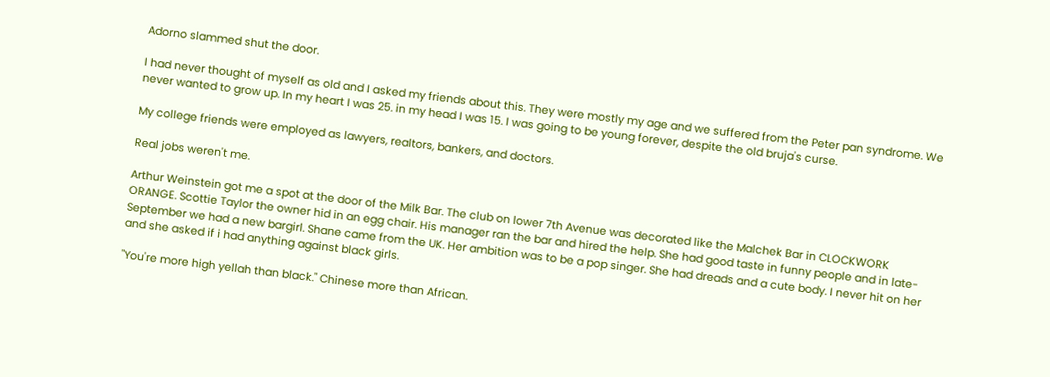Adorno slammed shut the door.

I had never thought of myself as old and I asked my friends about this. They were mostly my age and we suffered from the Peter pan syndrome. We never wanted to grow up. In my heart I was 25. in my head I was 15. I was going to be young forever, despite the old bruja's curse.

My college friends were employed as lawyers, realtors, bankers, and doctors.

Real jobs weren't me.

Arthur Weinstein got me a spot at the door of the Milk Bar. The club on lower 7th Avenue was decorated like the Malchek Bar in CLOCKWORK ORANGE. Scottie Taylor the owner hid in an egg chair. His manager ran the bar and hired the help. She had good taste in funny people and in late-September we had a new bargirl. Shane came from the UK. Her ambition was to be a pop singer. She had dreads and a cute body. I never hit on her and she asked if i had anything against black girls.

"You're more high yellah than black." Chinese more than African.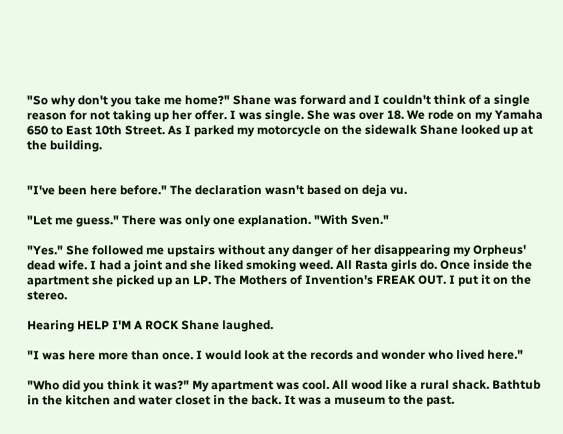"So why don't you take me home?" Shane was forward and I couldn't think of a single reason for not taking up her offer. I was single. She was over 18. We rode on my Yamaha 650 to East 10th Street. As I parked my motorcycle on the sidewalk Shane looked up at the building.


"I've been here before." The declaration wasn't based on deja vu.

"Let me guess." There was only one explanation. "With Sven."

"Yes." She followed me upstairs without any danger of her disappearing my Orpheus' dead wife. I had a joint and she liked smoking weed. All Rasta girls do. Once inside the apartment she picked up an LP. The Mothers of Invention's FREAK OUT. I put it on the stereo.

Hearing HELP I'M A ROCK Shane laughed.

"I was here more than once. I would look at the records and wonder who lived here."

"Who did you think it was?" My apartment was cool. All wood like a rural shack. Bathtub in the kitchen and water closet in the back. It was a museum to the past.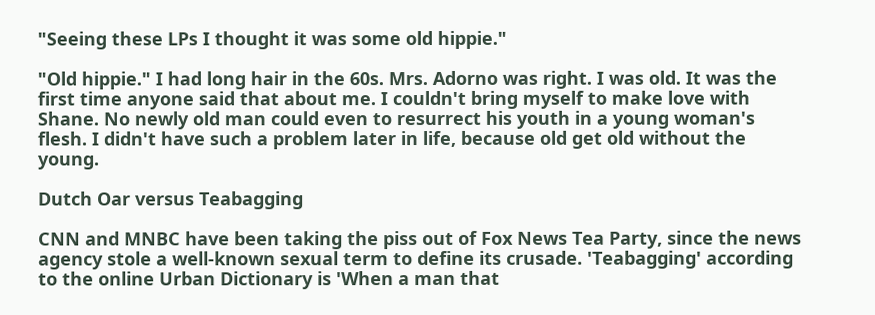"Seeing these LPs I thought it was some old hippie."

"Old hippie." I had long hair in the 60s. Mrs. Adorno was right. I was old. It was the first time anyone said that about me. I couldn't bring myself to make love with Shane. No newly old man could even to resurrect his youth in a young woman's flesh. I didn't have such a problem later in life, because old get old without the young.

Dutch Oar versus Teabagging

CNN and MNBC have been taking the piss out of Fox News Tea Party, since the news agency stole a well-known sexual term to define its crusade. 'Teabagging' according to the online Urban Dictionary is 'When a man that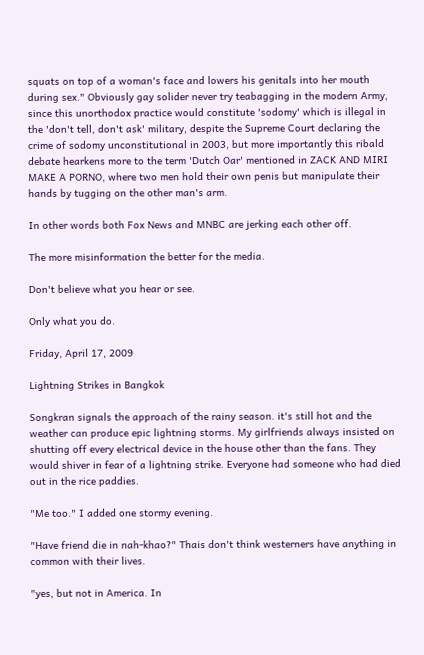squats on top of a woman's face and lowers his genitals into her mouth during sex." Obviously gay solider never try teabagging in the modern Army, since this unorthodox practice would constitute 'sodomy' which is illegal in the 'don't tell, don't ask' military, despite the Supreme Court declaring the crime of sodomy unconstitutional in 2003, but more importantly this ribald debate hearkens more to the term 'Dutch Oar' mentioned in ZACK AND MIRI MAKE A PORNO, where two men hold their own penis but manipulate their hands by tugging on the other man's arm.

In other words both Fox News and MNBC are jerking each other off.

The more misinformation the better for the media.

Don't believe what you hear or see.

Only what you do.

Friday, April 17, 2009

Lightning Strikes in Bangkok

Songkran signals the approach of the rainy season. it's still hot and the weather can produce epic lightning storms. My girlfriends always insisted on shutting off every electrical device in the house other than the fans. They would shiver in fear of a lightning strike. Everyone had someone who had died out in the rice paddies.

"Me too." I added one stormy evening.

"Have friend die in nah-khao?" Thais don't think westerners have anything in common with their lives.

"yes, but not in America. In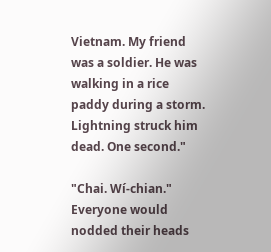Vietnam. My friend was a soldier. He was walking in a rice paddy during a storm. Lightning struck him dead. One second."

"Chai. Wí-chian." Everyone would nodded their heads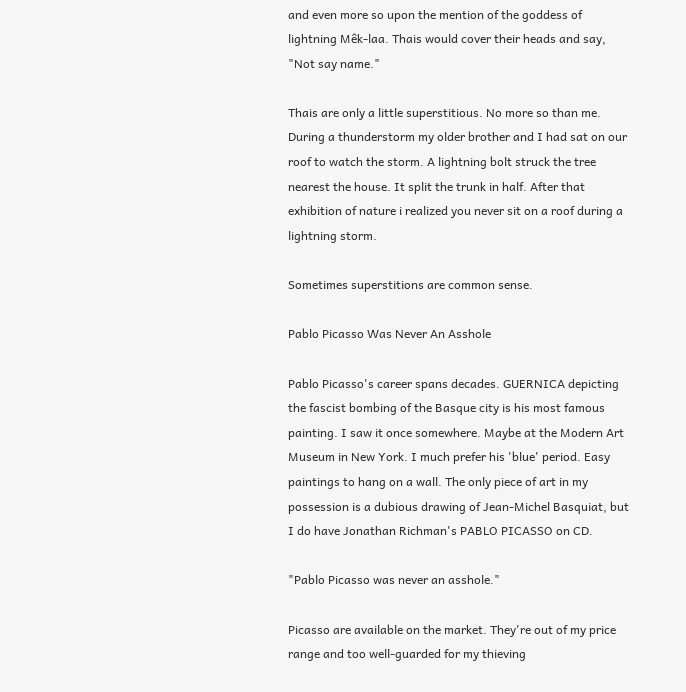and even more so upon the mention of the goddess of lightning Mêk-laa. Thais would cover their heads and say, "Not say name."

Thais are only a little superstitious. No more so than me. During a thunderstorm my older brother and I had sat on our roof to watch the storm. A lightning bolt struck the tree nearest the house. It split the trunk in half. After that exhibition of nature i realized you never sit on a roof during a lightning storm.

Sometimes superstitions are common sense.

Pablo Picasso Was Never An Asshole

Pablo Picasso's career spans decades. GUERNICA depicting the fascist bombing of the Basque city is his most famous painting. I saw it once somewhere. Maybe at the Modern Art Museum in New York. I much prefer his 'blue' period. Easy paintings to hang on a wall. The only piece of art in my possession is a dubious drawing of Jean-Michel Basquiat, but I do have Jonathan Richman's PABLO PICASSO on CD.

"Pablo Picasso was never an asshole."

Picasso are available on the market. They're out of my price range and too well-guarded for my thieving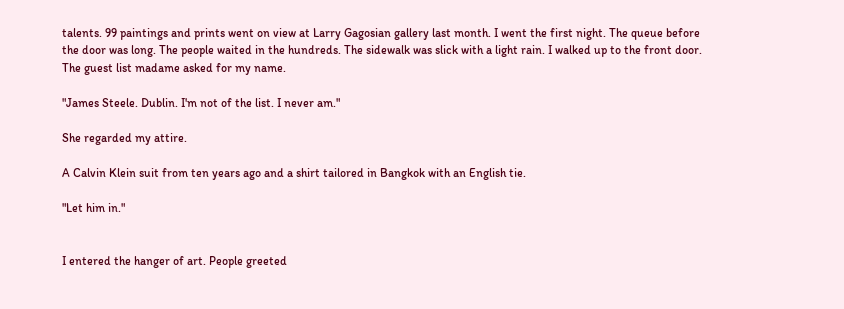talents. 99 paintings and prints went on view at Larry Gagosian gallery last month. I went the first night. The queue before the door was long. The people waited in the hundreds. The sidewalk was slick with a light rain. I walked up to the front door. The guest list madame asked for my name.

"James Steele. Dublin. I'm not of the list. I never am."

She regarded my attire.

A Calvin Klein suit from ten years ago and a shirt tailored in Bangkok with an English tie.

"Let him in."


I entered the hanger of art. People greeted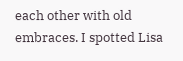each other with old embraces. I spotted Lisa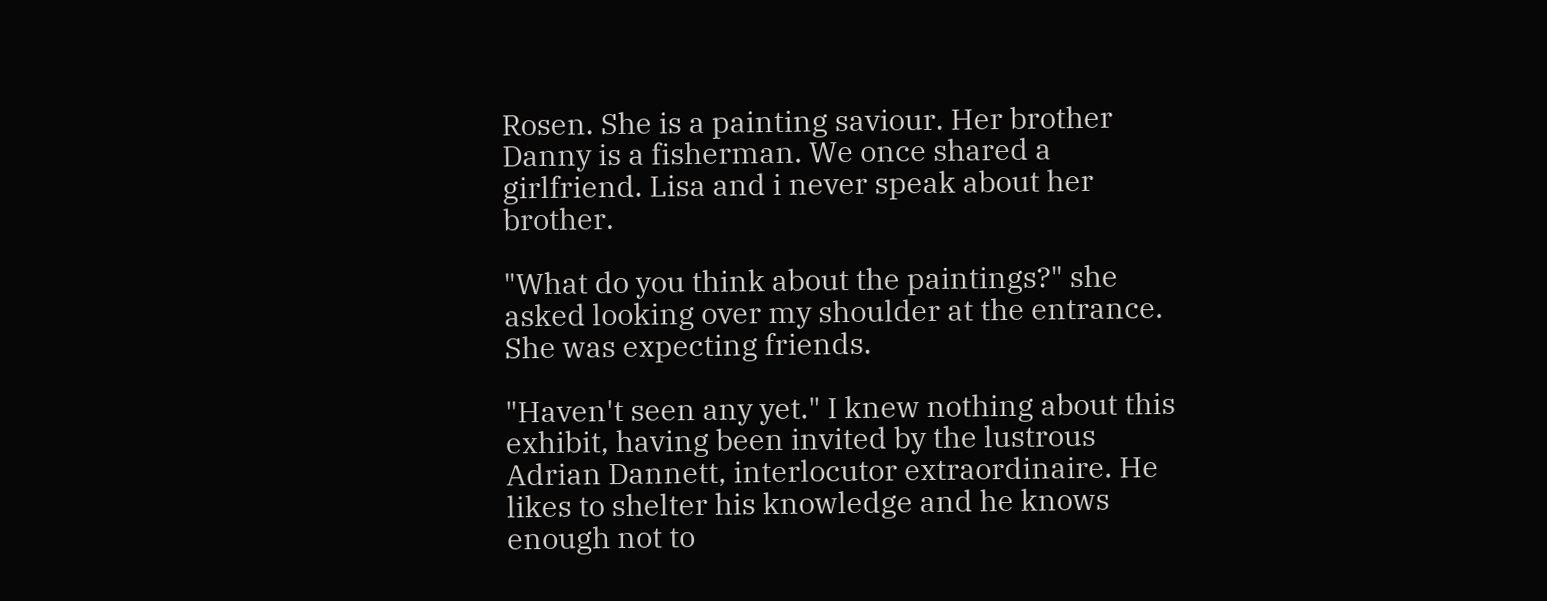Rosen. She is a painting saviour. Her brother Danny is a fisherman. We once shared a girlfriend. Lisa and i never speak about her brother.

"What do you think about the paintings?" she asked looking over my shoulder at the entrance. She was expecting friends.

"Haven't seen any yet." I knew nothing about this exhibit, having been invited by the lustrous Adrian Dannett, interlocutor extraordinaire. He likes to shelter his knowledge and he knows enough not to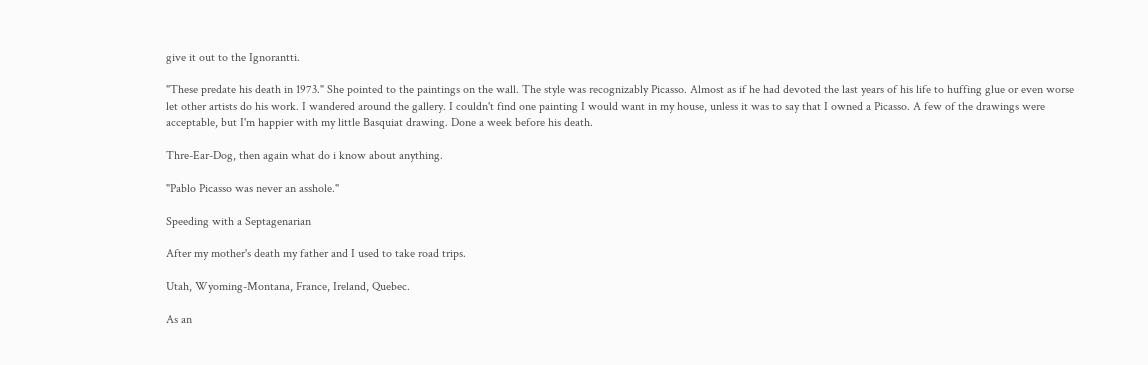give it out to the Ignorantti.

"These predate his death in 1973." She pointed to the paintings on the wall. The style was recognizably Picasso. Almost as if he had devoted the last years of his life to huffing glue or even worse let other artists do his work. I wandered around the gallery. I couldn't find one painting I would want in my house, unless it was to say that I owned a Picasso. A few of the drawings were acceptable, but I'm happier with my little Basquiat drawing. Done a week before his death.

Thre-Ear-Dog, then again what do i know about anything.

"Pablo Picasso was never an asshole."

Speeding with a Septagenarian

After my mother's death my father and I used to take road trips.

Utah, Wyoming-Montana, France, Ireland, Quebec.

As an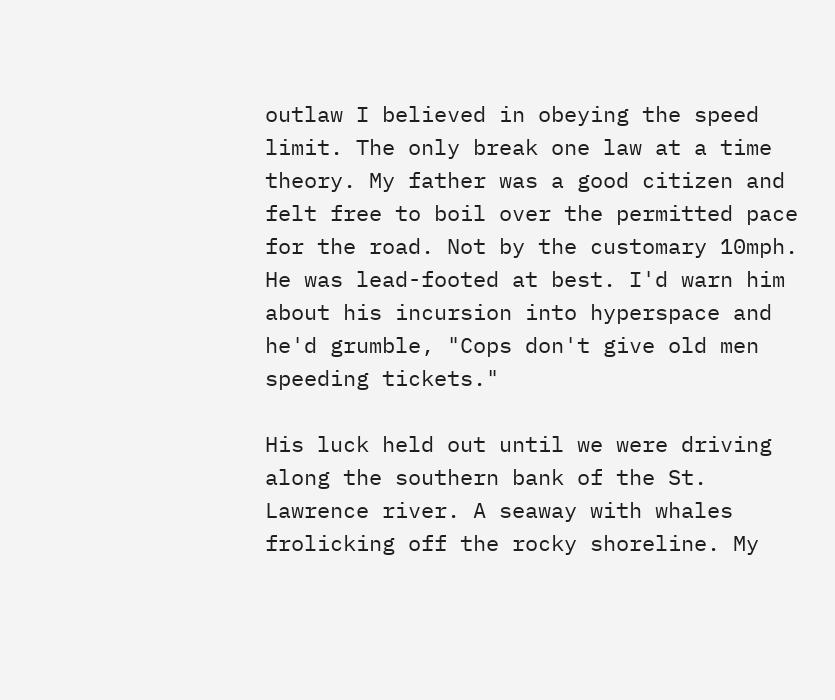outlaw I believed in obeying the speed limit. The only break one law at a time theory. My father was a good citizen and felt free to boil over the permitted pace for the road. Not by the customary 10mph. He was lead-footed at best. I'd warn him about his incursion into hyperspace and he'd grumble, "Cops don't give old men speeding tickets."

His luck held out until we were driving along the southern bank of the St. Lawrence river. A seaway with whales frolicking off the rocky shoreline. My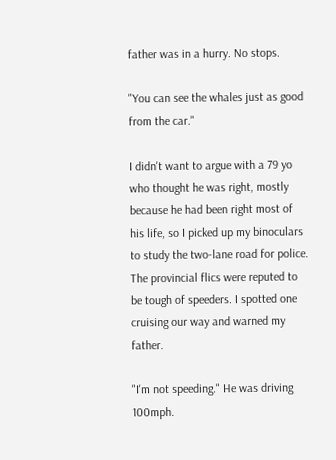father was in a hurry. No stops.

"You can see the whales just as good from the car."

I didn't want to argue with a 79 yo who thought he was right, mostly because he had been right most of his life, so I picked up my binoculars to study the two-lane road for police. The provincial flics were reputed to be tough of speeders. I spotted one cruising our way and warned my father.

"I'm not speeding." He was driving 100mph.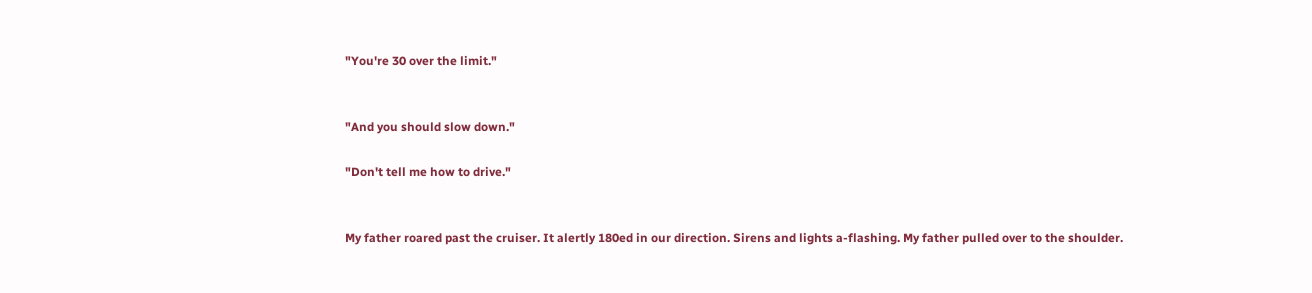"You're 30 over the limit."


"And you should slow down."

"Don't tell me how to drive."


My father roared past the cruiser. It alertly 180ed in our direction. Sirens and lights a-flashing. My father pulled over to the shoulder.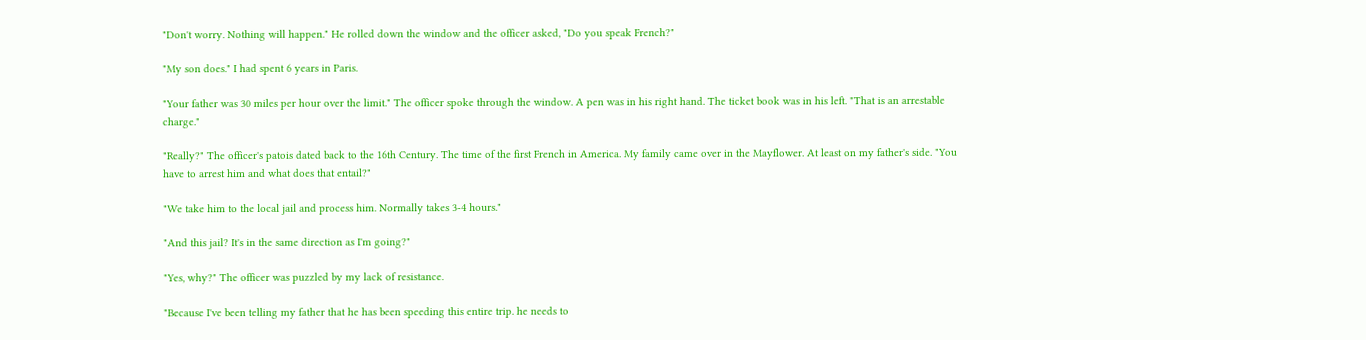"Don't worry. Nothing will happen." He rolled down the window and the officer asked, "Do you speak French?"

"My son does." I had spent 6 years in Paris.

"Your father was 30 miles per hour over the limit." The officer spoke through the window. A pen was in his right hand. The ticket book was in his left. "That is an arrestable charge."

"Really?" The officer's patois dated back to the 16th Century. The time of the first French in America. My family came over in the Mayflower. At least on my father's side. "You have to arrest him and what does that entail?"

"We take him to the local jail and process him. Normally takes 3-4 hours."

"And this jail? It's in the same direction as I'm going?"

"Yes, why?" The officer was puzzled by my lack of resistance.

"Because I've been telling my father that he has been speeding this entire trip. he needs to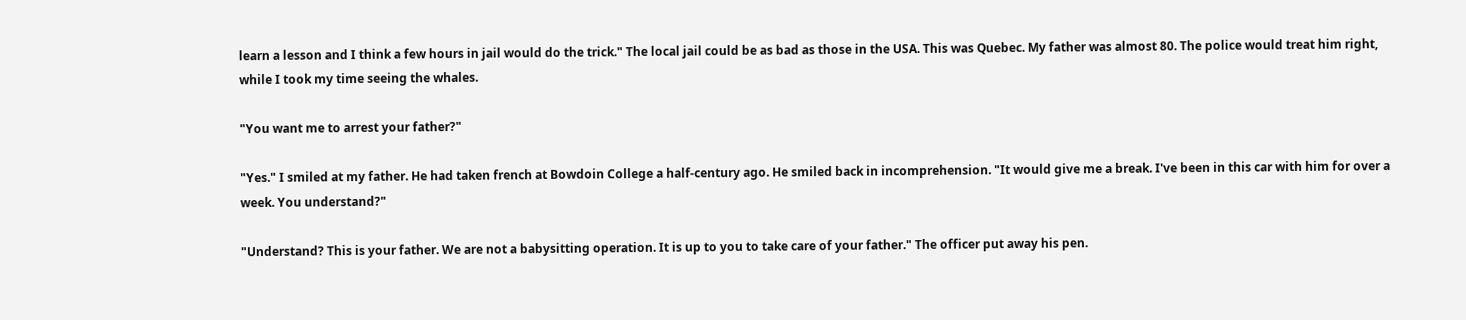learn a lesson and I think a few hours in jail would do the trick." The local jail could be as bad as those in the USA. This was Quebec. My father was almost 80. The police would treat him right, while I took my time seeing the whales.

"You want me to arrest your father?"

"Yes." I smiled at my father. He had taken french at Bowdoin College a half-century ago. He smiled back in incomprehension. "It would give me a break. I've been in this car with him for over a week. You understand?"

"Understand? This is your father. We are not a babysitting operation. It is up to you to take care of your father." The officer put away his pen.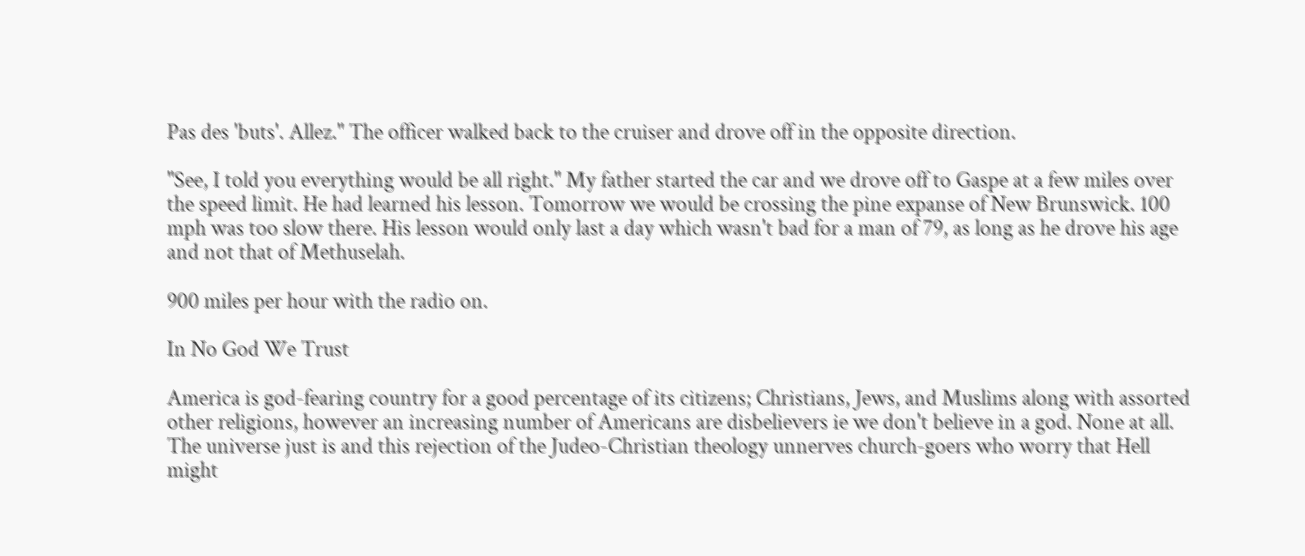Pas des 'buts'. Allez." The officer walked back to the cruiser and drove off in the opposite direction.

"See, I told you everything would be all right." My father started the car and we drove off to Gaspe at a few miles over the speed limit. He had learned his lesson. Tomorrow we would be crossing the pine expanse of New Brunswick. 100 mph was too slow there. His lesson would only last a day which wasn't bad for a man of 79, as long as he drove his age and not that of Methuselah.

900 miles per hour with the radio on.

In No God We Trust

America is god-fearing country for a good percentage of its citizens; Christians, Jews, and Muslims along with assorted other religions, however an increasing number of Americans are disbelievers ie we don't believe in a god. None at all. The universe just is and this rejection of the Judeo-Christian theology unnerves church-goers who worry that Hell might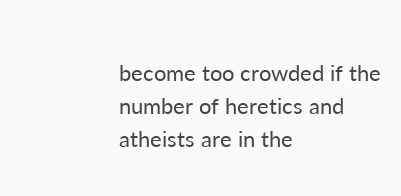become too crowded if the number of heretics and atheists are in the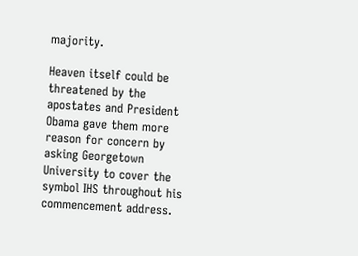majority.

Heaven itself could be threatened by the apostates and President Obama gave them more reason for concern by asking Georgetown University to cover the symbol IHS throughout his commencement address.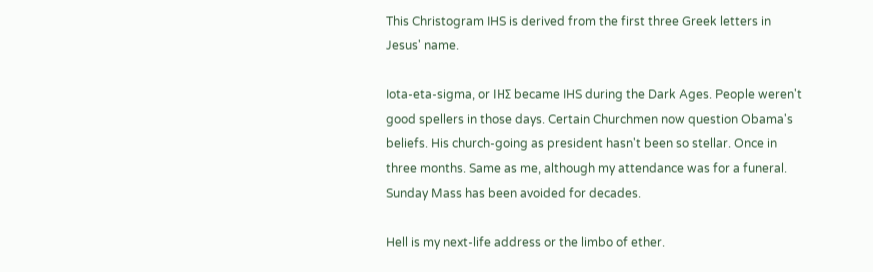This Christogram IHS is derived from the first three Greek letters in Jesus' name.

Iota-eta-sigma, or ΙΗΣ became IHS during the Dark Ages. People weren't good spellers in those days. Certain Churchmen now question Obama's beliefs. His church-going as president hasn't been so stellar. Once in three months. Same as me, although my attendance was for a funeral. Sunday Mass has been avoided for decades.

Hell is my next-life address or the limbo of ether.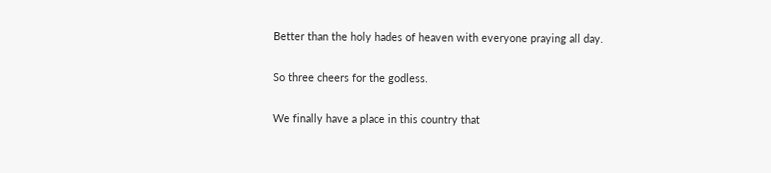Better than the holy hades of heaven with everyone praying all day.

So three cheers for the godless.

We finally have a place in this country that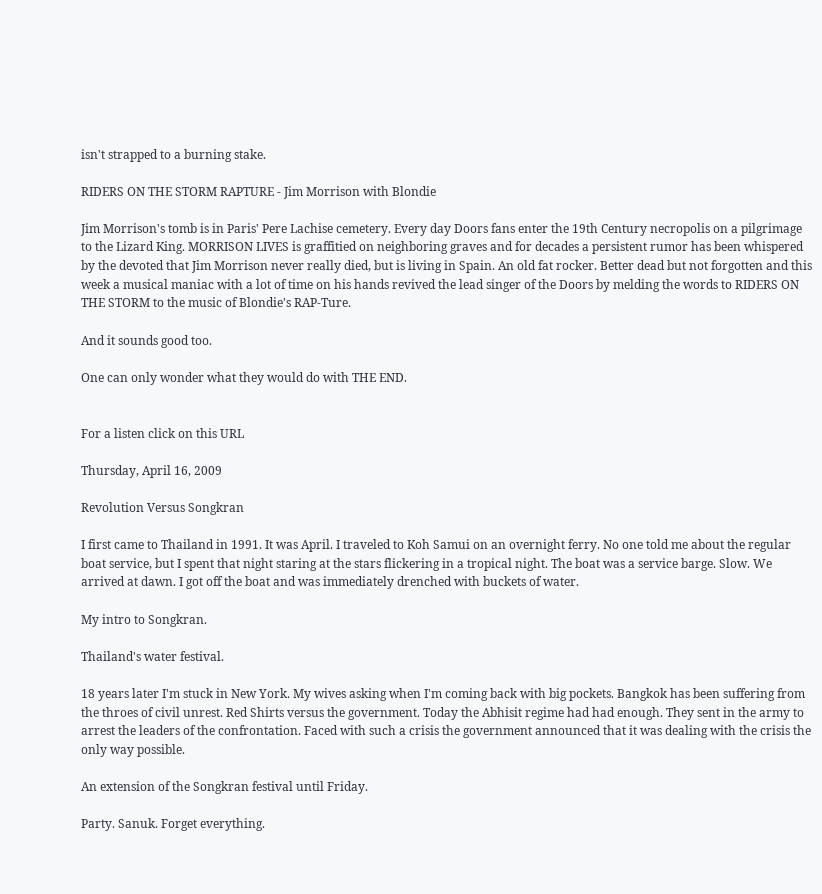isn't strapped to a burning stake.

RIDERS ON THE STORM RAPTURE - Jim Morrison with Blondie

Jim Morrison's tomb is in Paris' Pere Lachise cemetery. Every day Doors fans enter the 19th Century necropolis on a pilgrimage to the Lizard King. MORRISON LIVES is graffitied on neighboring graves and for decades a persistent rumor has been whispered by the devoted that Jim Morrison never really died, but is living in Spain. An old fat rocker. Better dead but not forgotten and this week a musical maniac with a lot of time on his hands revived the lead singer of the Doors by melding the words to RIDERS ON THE STORM to the music of Blondie's RAP-Ture.

And it sounds good too.

One can only wonder what they would do with THE END.


For a listen click on this URL

Thursday, April 16, 2009

Revolution Versus Songkran

I first came to Thailand in 1991. It was April. I traveled to Koh Samui on an overnight ferry. No one told me about the regular boat service, but I spent that night staring at the stars flickering in a tropical night. The boat was a service barge. Slow. We arrived at dawn. I got off the boat and was immediately drenched with buckets of water.

My intro to Songkran.

Thailand's water festival.

18 years later I'm stuck in New York. My wives asking when I'm coming back with big pockets. Bangkok has been suffering from the throes of civil unrest. Red Shirts versus the government. Today the Abhisit regime had had enough. They sent in the army to arrest the leaders of the confrontation. Faced with such a crisis the government announced that it was dealing with the crisis the only way possible.

An extension of the Songkran festival until Friday.

Party. Sanuk. Forget everything.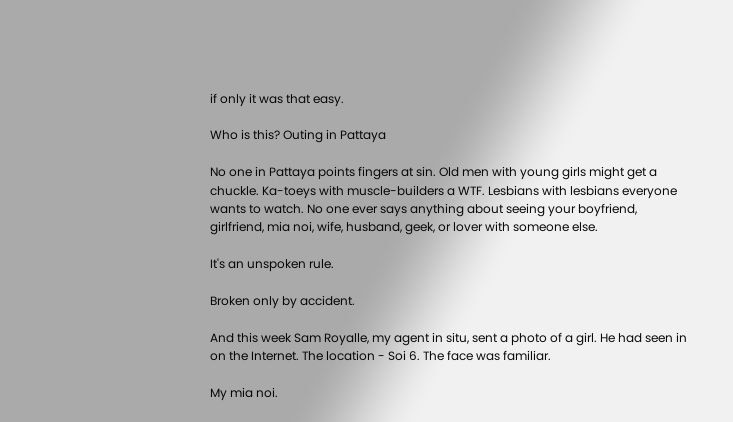if only it was that easy.

Who is this? Outing in Pattaya

No one in Pattaya points fingers at sin. Old men with young girls might get a chuckle. Ka-toeys with muscle-builders a WTF. Lesbians with lesbians everyone wants to watch. No one ever says anything about seeing your boyfriend, girlfriend, mia noi, wife, husband, geek, or lover with someone else.

It's an unspoken rule.

Broken only by accident.

And this week Sam Royalle, my agent in situ, sent a photo of a girl. He had seen in on the Internet. The location - Soi 6. The face was familiar.

My mia noi.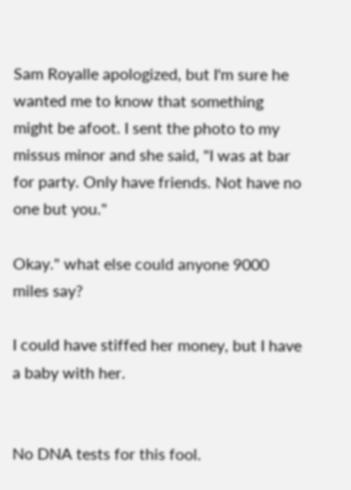Sam Royalle apologized, but I'm sure he wanted me to know that something might be afoot. I sent the photo to my missus minor and she said, "I was at bar for party. Only have friends. Not have no one but you."

Okay." what else could anyone 9000 miles say?

I could have stiffed her money, but I have a baby with her.


No DNA tests for this fool.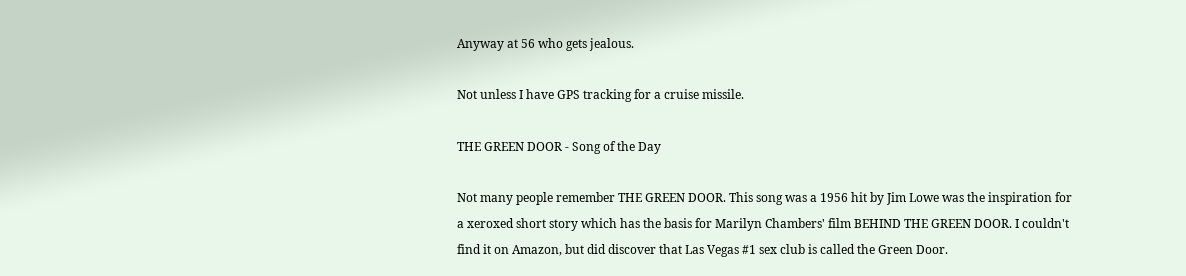Anyway at 56 who gets jealous.

Not unless I have GPS tracking for a cruise missile.

THE GREEN DOOR - Song of the Day

Not many people remember THE GREEN DOOR. This song was a 1956 hit by Jim Lowe was the inspiration for a xeroxed short story which has the basis for Marilyn Chambers' film BEHIND THE GREEN DOOR. I couldn't find it on Amazon, but did discover that Las Vegas #1 sex club is called the Green Door.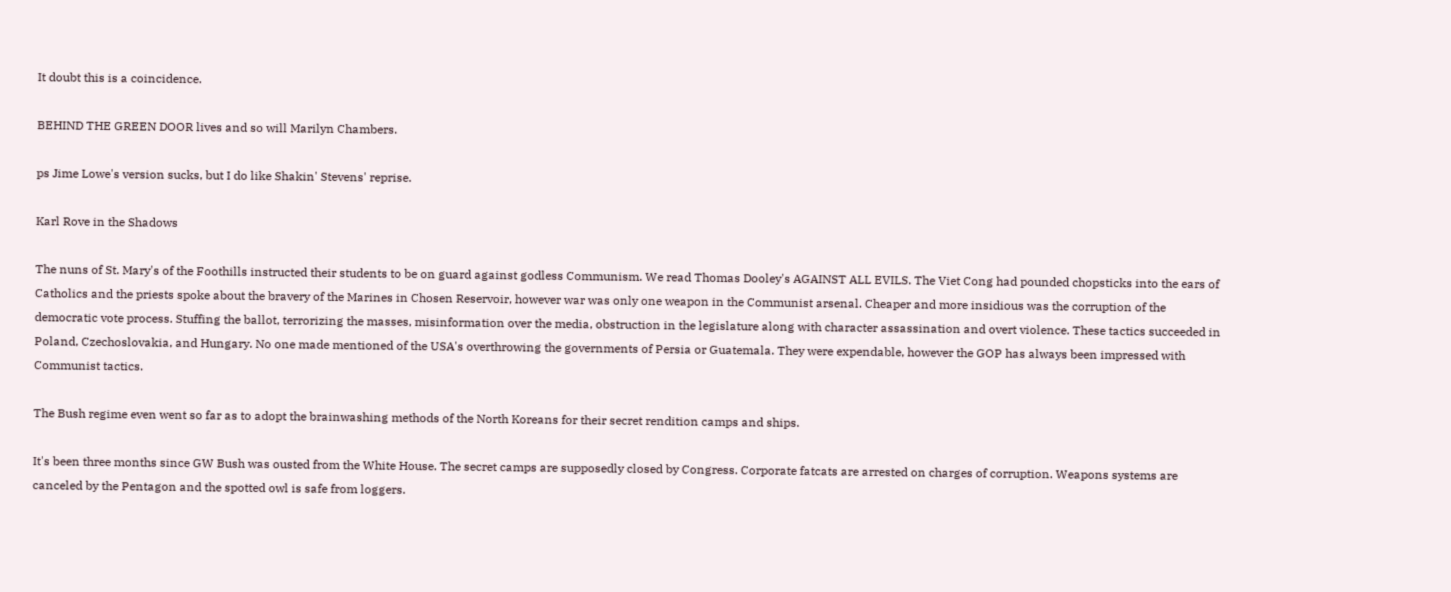It doubt this is a coincidence.

BEHIND THE GREEN DOOR lives and so will Marilyn Chambers.

ps Jime Lowe's version sucks, but I do like Shakin' Stevens' reprise.

Karl Rove in the Shadows

The nuns of St. Mary's of the Foothills instructed their students to be on guard against godless Communism. We read Thomas Dooley's AGAINST ALL EVILS. The Viet Cong had pounded chopsticks into the ears of Catholics and the priests spoke about the bravery of the Marines in Chosen Reservoir, however war was only one weapon in the Communist arsenal. Cheaper and more insidious was the corruption of the democratic vote process. Stuffing the ballot, terrorizing the masses, misinformation over the media, obstruction in the legislature along with character assassination and overt violence. These tactics succeeded in Poland, Czechoslovakia, and Hungary. No one made mentioned of the USA's overthrowing the governments of Persia or Guatemala. They were expendable, however the GOP has always been impressed with Communist tactics.

The Bush regime even went so far as to adopt the brainwashing methods of the North Koreans for their secret rendition camps and ships.

It's been three months since GW Bush was ousted from the White House. The secret camps are supposedly closed by Congress. Corporate fatcats are arrested on charges of corruption. Weapons systems are canceled by the Pentagon and the spotted owl is safe from loggers.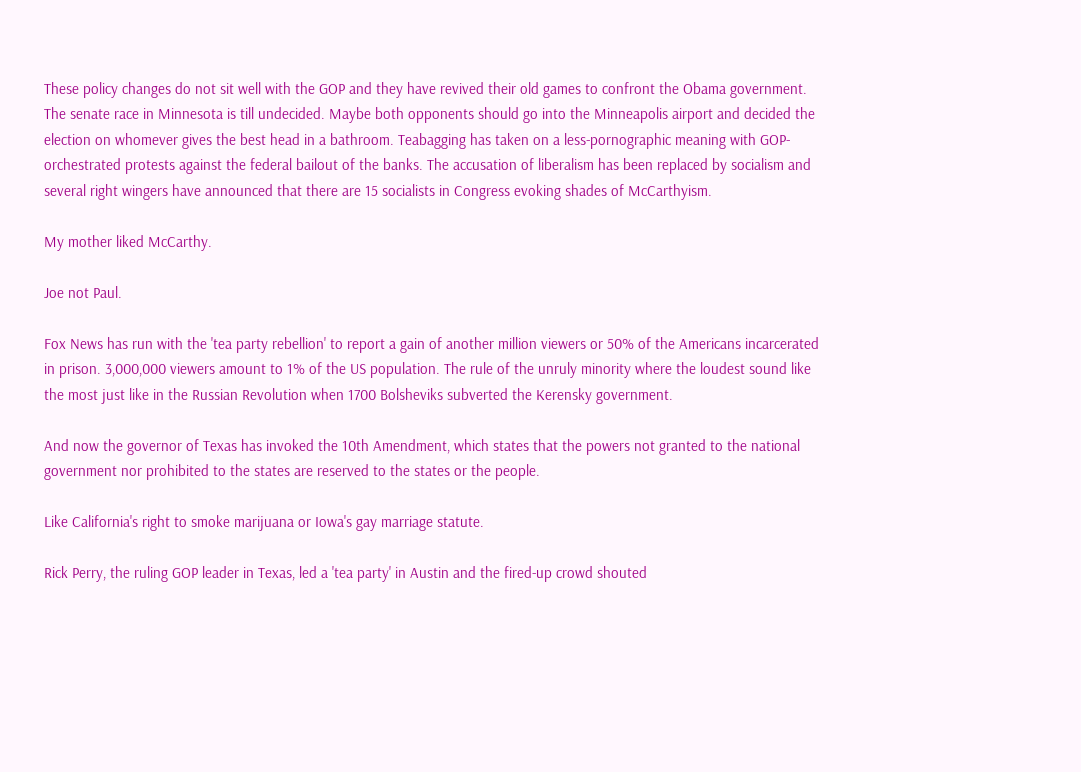These policy changes do not sit well with the GOP and they have revived their old games to confront the Obama government. The senate race in Minnesota is till undecided. Maybe both opponents should go into the Minneapolis airport and decided the election on whomever gives the best head in a bathroom. Teabagging has taken on a less-pornographic meaning with GOP-orchestrated protests against the federal bailout of the banks. The accusation of liberalism has been replaced by socialism and several right wingers have announced that there are 15 socialists in Congress evoking shades of McCarthyism.

My mother liked McCarthy.

Joe not Paul.

Fox News has run with the 'tea party rebellion' to report a gain of another million viewers or 50% of the Americans incarcerated in prison. 3,000,000 viewers amount to 1% of the US population. The rule of the unruly minority where the loudest sound like the most just like in the Russian Revolution when 1700 Bolsheviks subverted the Kerensky government.

And now the governor of Texas has invoked the 10th Amendment, which states that the powers not granted to the national government nor prohibited to the states are reserved to the states or the people.

Like California's right to smoke marijuana or Iowa's gay marriage statute.

Rick Perry, the ruling GOP leader in Texas, led a 'tea party' in Austin and the fired-up crowd shouted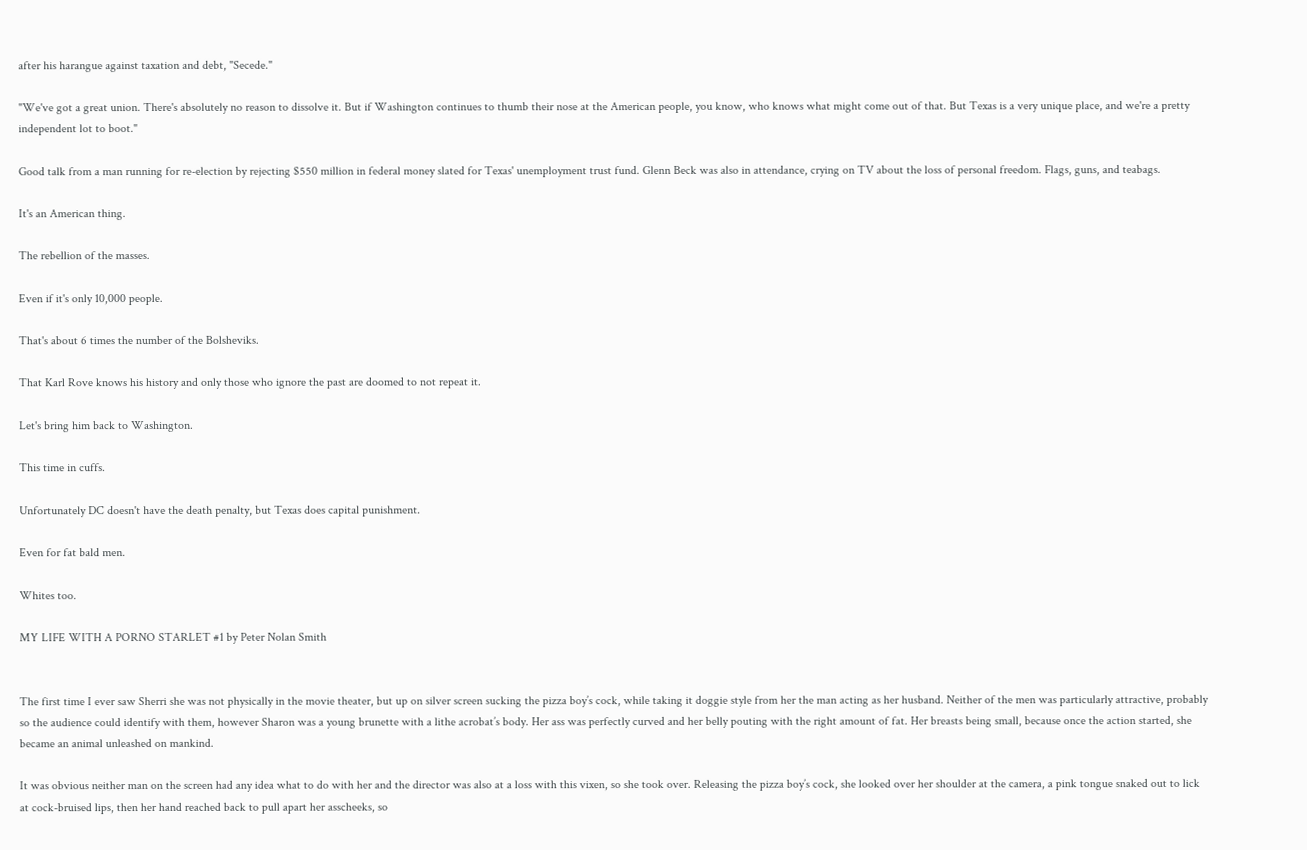after his harangue against taxation and debt, "Secede."

"We've got a great union. There's absolutely no reason to dissolve it. But if Washington continues to thumb their nose at the American people, you know, who knows what might come out of that. But Texas is a very unique place, and we're a pretty independent lot to boot."

Good talk from a man running for re-election by rejecting $550 million in federal money slated for Texas' unemployment trust fund. Glenn Beck was also in attendance, crying on TV about the loss of personal freedom. Flags, guns, and teabags.

It's an American thing.

The rebellion of the masses.

Even if it's only 10,000 people.

That's about 6 times the number of the Bolsheviks.

That Karl Rove knows his history and only those who ignore the past are doomed to not repeat it.

Let's bring him back to Washington.

This time in cuffs.

Unfortunately DC doesn't have the death penalty, but Texas does capital punishment.

Even for fat bald men.

Whites too.

MY LIFE WITH A PORNO STARLET #1 by Peter Nolan Smith


The first time I ever saw Sherri she was not physically in the movie theater, but up on silver screen sucking the pizza boy’s cock, while taking it doggie style from her the man acting as her husband. Neither of the men was particularly attractive, probably so the audience could identify with them, however Sharon was a young brunette with a lithe acrobat’s body. Her ass was perfectly curved and her belly pouting with the right amount of fat. Her breasts being small, because once the action started, she became an animal unleashed on mankind.

It was obvious neither man on the screen had any idea what to do with her and the director was also at a loss with this vixen, so she took over. Releasing the pizza boy’s cock, she looked over her shoulder at the camera, a pink tongue snaked out to lick at cock-bruised lips, then her hand reached back to pull apart her asscheeks, so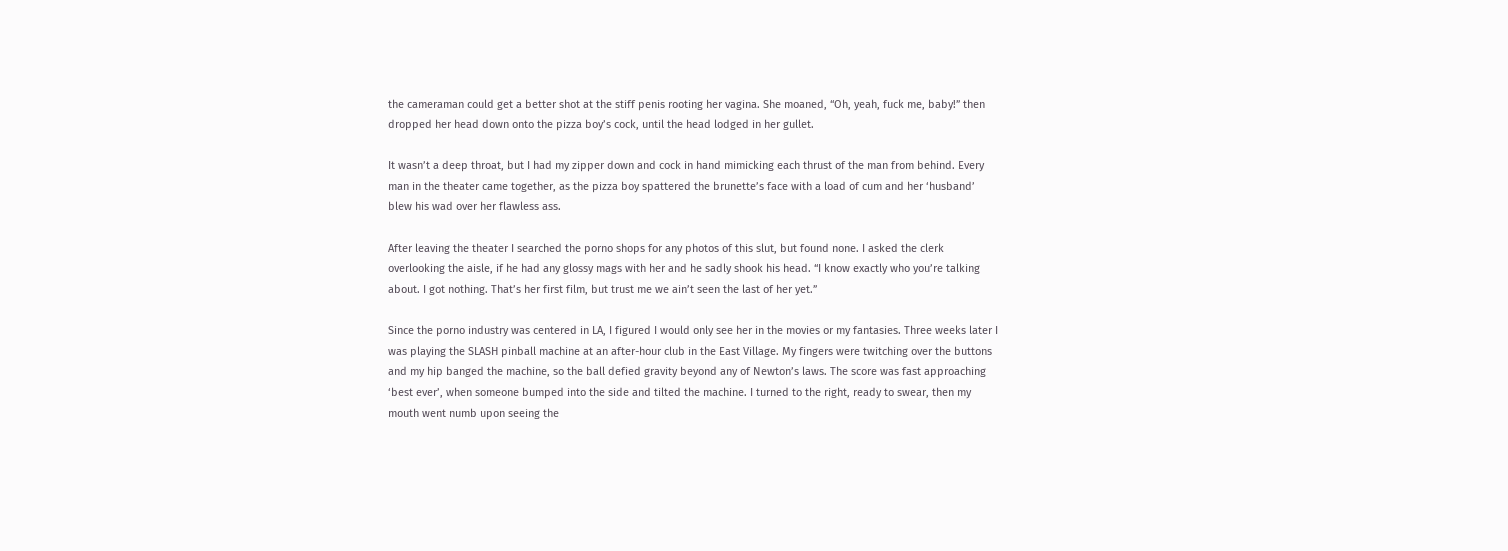the cameraman could get a better shot at the stiff penis rooting her vagina. She moaned, “Oh, yeah, fuck me, baby!” then dropped her head down onto the pizza boy’s cock, until the head lodged in her gullet.

It wasn’t a deep throat, but I had my zipper down and cock in hand mimicking each thrust of the man from behind. Every man in the theater came together, as the pizza boy spattered the brunette’s face with a load of cum and her ‘husband’ blew his wad over her flawless ass.

After leaving the theater I searched the porno shops for any photos of this slut, but found none. I asked the clerk overlooking the aisle, if he had any glossy mags with her and he sadly shook his head. “I know exactly who you’re talking about. I got nothing. That’s her first film, but trust me we ain’t seen the last of her yet.”

Since the porno industry was centered in LA, I figured I would only see her in the movies or my fantasies. Three weeks later I was playing the SLASH pinball machine at an after-hour club in the East Village. My fingers were twitching over the buttons and my hip banged the machine, so the ball defied gravity beyond any of Newton’s laws. The score was fast approaching ‘best ever’, when someone bumped into the side and tilted the machine. I turned to the right, ready to swear, then my mouth went numb upon seeing the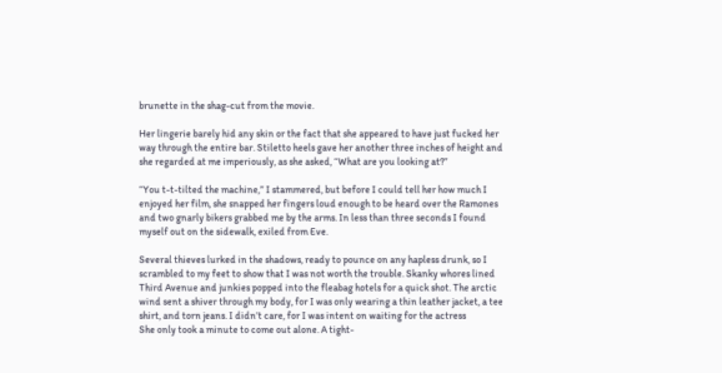brunette in the shag-cut from the movie.

Her lingerie barely hid any skin or the fact that she appeared to have just fucked her way through the entire bar. Stiletto heels gave her another three inches of height and she regarded at me imperiously, as she asked, “What are you looking at?”

“You t-t-tilted the machine,” I stammered, but before I could tell her how much I enjoyed her film, she snapped her fingers loud enough to be heard over the Ramones and two gnarly bikers grabbed me by the arms. In less than three seconds I found myself out on the sidewalk, exiled from Eve.

Several thieves lurked in the shadows, ready to pounce on any hapless drunk, so I scrambled to my feet to show that I was not worth the trouble. Skanky whores lined Third Avenue and junkies popped into the fleabag hotels for a quick shot. The arctic wind sent a shiver through my body, for I was only wearing a thin leather jacket, a tee shirt, and torn jeans. I didn’t care, for I was intent on waiting for the actress
She only took a minute to come out alone. A tight-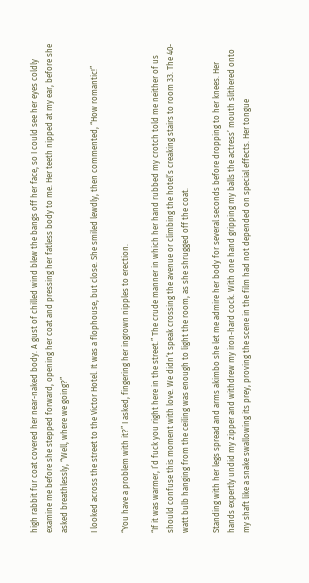high rabbit fur coat covered her near-naked body. A gust of chilled wind blew the bangs off her face, so I could see her eyes coldly examine me before she stepped forward, opening her coat and pressing her fatless body to me. Her teeth nipped at my ear, before she asked breathlessly, “Well, where we going?”

I looked across the street to the Victor Hotel. It was a flophouse, but close. She smiled lewdly, then commented, “How romantic!”

“You have a problem with it?” I asked, fingering her ingrown nipples to erection.

“If it was warmer, I’d fuck you right here in the street.” The crude manner in which her hand rubbed my crotch told me neither of us should confuse this moment with love. We didn’t speak crossing the avenue or climbing the hotel’s creaking stairs to room 33. The 40-watt bulb hanging from the ceiling was enough to light the room, as she shrugged off the coat.

Standing with her legs spread and arms akimbo she let me admire her body for several seconds before dropping to her knees. Her hands expertly undid my zipper and withdrew my iron-hard cock. With one hand gripping my balls the actress’ mouth slithered onto my shaft like a snake swallowing its prey, proving the scene in the film had not depended on special effects. Her tongue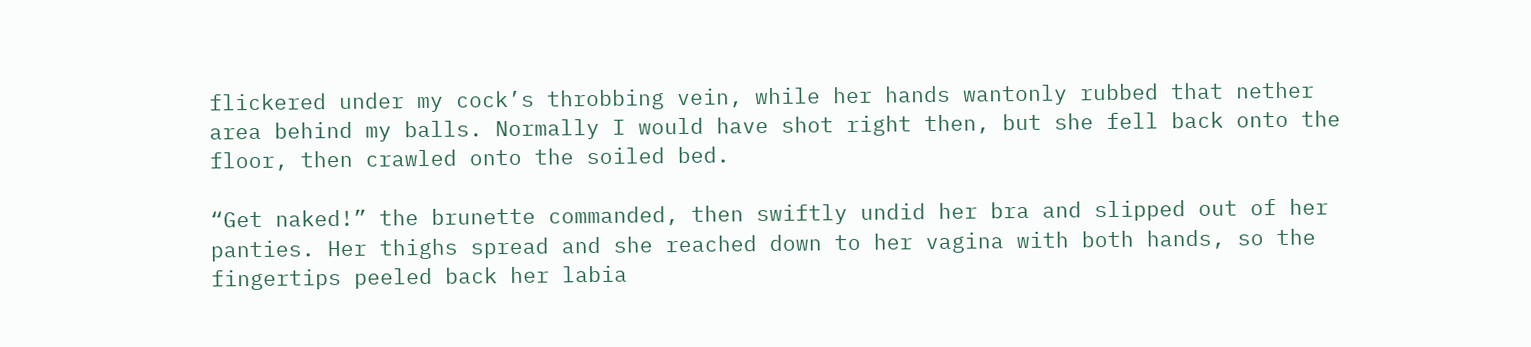flickered under my cock’s throbbing vein, while her hands wantonly rubbed that nether area behind my balls. Normally I would have shot right then, but she fell back onto the floor, then crawled onto the soiled bed.

“Get naked!” the brunette commanded, then swiftly undid her bra and slipped out of her panties. Her thighs spread and she reached down to her vagina with both hands, so the fingertips peeled back her labia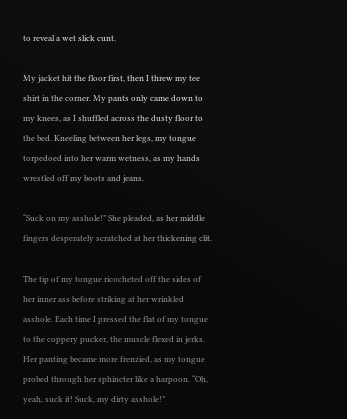to reveal a wet slick cunt.

My jacket hit the floor first, then I threw my tee shirt in the corner. My pants only came down to my knees, as I shuffled across the dusty floor to the bed. Kneeling between her legs, my tongue torpedoed into her warm wetness, as my hands wrestled off my boots and jeans.

“Suck on my asshole!” She pleaded, as her middle fingers desperately scratched at her thickening clit.

The tip of my tongue ricocheted off the sides of her inner ass before striking at her wrinkled asshole. Each time I pressed the flat of my tongue to the coppery pucker, the muscle flexed in jerks. Her panting became more frenzied, as my tongue probed through her sphincter like a harpoon. “Oh, yeah, suck it! Suck, my dirty asshole!”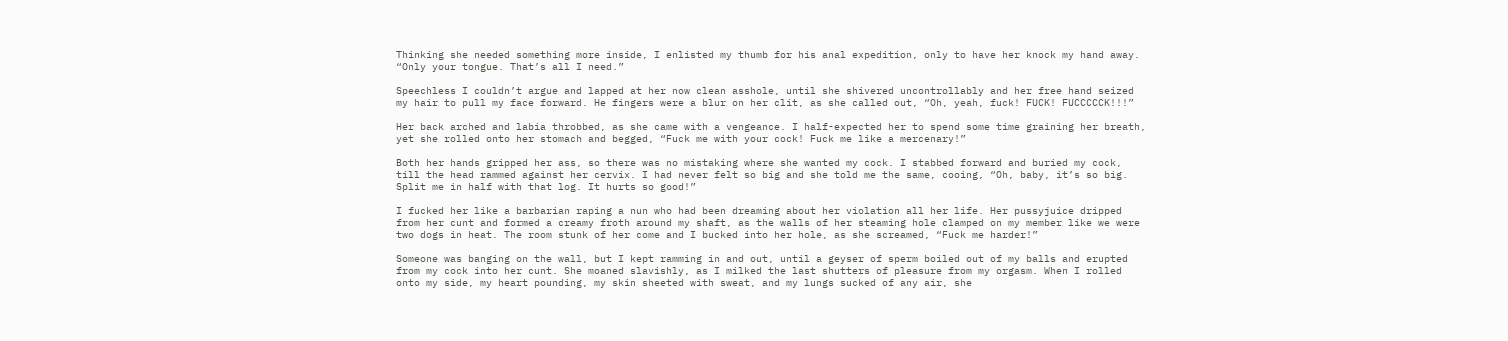Thinking she needed something more inside, I enlisted my thumb for his anal expedition, only to have her knock my hand away. “Only your tongue. That’s all I need.”

Speechless I couldn’t argue and lapped at her now clean asshole, until she shivered uncontrollably and her free hand seized my hair to pull my face forward. He fingers were a blur on her clit, as she called out, “Oh, yeah, fuck! FUCK! FUCCCCCK!!!”

Her back arched and labia throbbed, as she came with a vengeance. I half-expected her to spend some time graining her breath, yet she rolled onto her stomach and begged, “Fuck me with your cock! Fuck me like a mercenary!”

Both her hands gripped her ass, so there was no mistaking where she wanted my cock. I stabbed forward and buried my cock, till the head rammed against her cervix. I had never felt so big and she told me the same, cooing, “Oh, baby, it’s so big. Split me in half with that log. It hurts so good!”

I fucked her like a barbarian raping a nun who had been dreaming about her violation all her life. Her pussyjuice dripped from her cunt and formed a creamy froth around my shaft, as the walls of her steaming hole clamped on my member like we were two dogs in heat. The room stunk of her come and I bucked into her hole, as she screamed, “Fuck me harder!”

Someone was banging on the wall, but I kept ramming in and out, until a geyser of sperm boiled out of my balls and erupted from my cock into her cunt. She moaned slavishly, as I milked the last shutters of pleasure from my orgasm. When I rolled onto my side, my heart pounding, my skin sheeted with sweat, and my lungs sucked of any air, she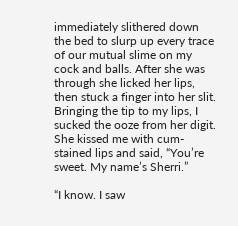immediately slithered down the bed to slurp up every trace of our mutual slime on my cock and balls. After she was through she licked her lips, then stuck a finger into her slit. Bringing the tip to my lips, I sucked the ooze from her digit. She kissed me with cum-stained lips and said, “You’re sweet. My name’s Sherri.”

“I know. I saw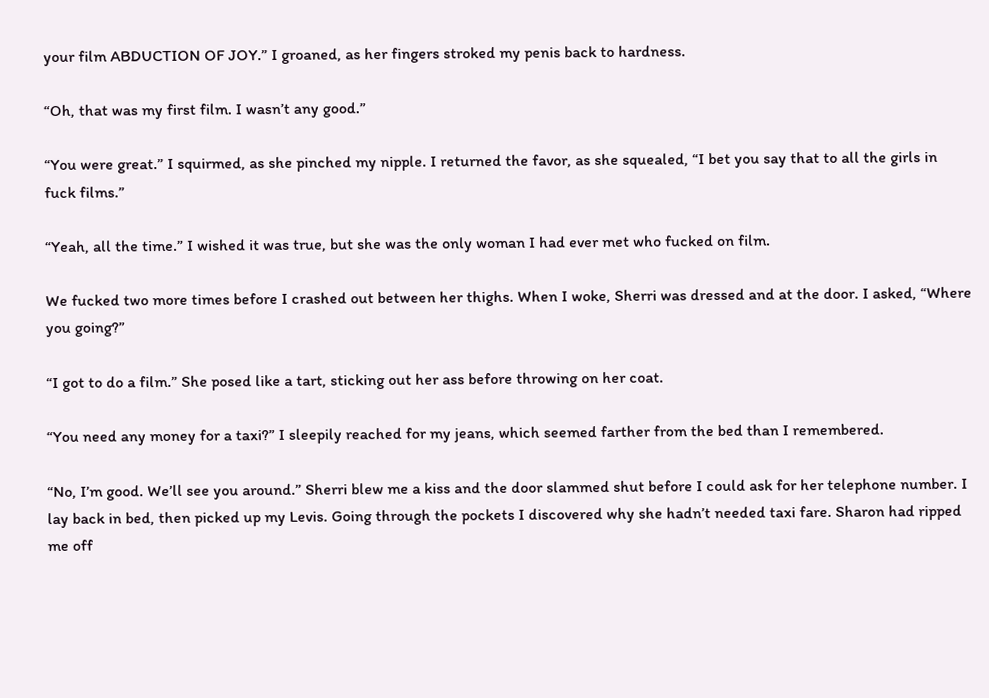your film ABDUCTION OF JOY.” I groaned, as her fingers stroked my penis back to hardness.

“Oh, that was my first film. I wasn’t any good.”

“You were great.” I squirmed, as she pinched my nipple. I returned the favor, as she squealed, “I bet you say that to all the girls in fuck films.”

“Yeah, all the time.” I wished it was true, but she was the only woman I had ever met who fucked on film.

We fucked two more times before I crashed out between her thighs. When I woke, Sherri was dressed and at the door. I asked, “Where you going?”

“I got to do a film.” She posed like a tart, sticking out her ass before throwing on her coat.

“You need any money for a taxi?” I sleepily reached for my jeans, which seemed farther from the bed than I remembered.

“No, I’m good. We’ll see you around.” Sherri blew me a kiss and the door slammed shut before I could ask for her telephone number. I lay back in bed, then picked up my Levis. Going through the pockets I discovered why she hadn’t needed taxi fare. Sharon had ripped me off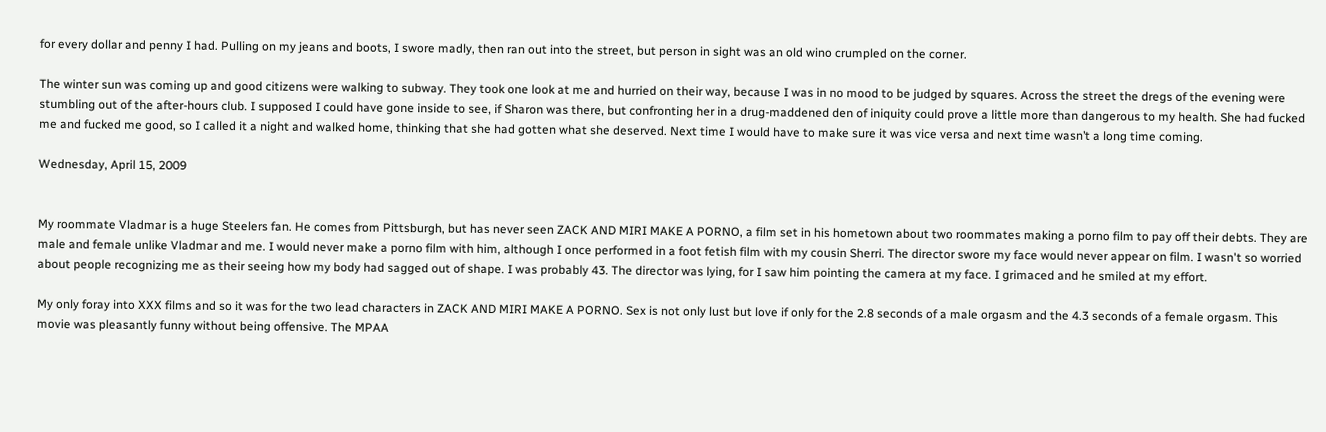for every dollar and penny I had. Pulling on my jeans and boots, I swore madly, then ran out into the street, but person in sight was an old wino crumpled on the corner.

The winter sun was coming up and good citizens were walking to subway. They took one look at me and hurried on their way, because I was in no mood to be judged by squares. Across the street the dregs of the evening were stumbling out of the after-hours club. I supposed I could have gone inside to see, if Sharon was there, but confronting her in a drug-maddened den of iniquity could prove a little more than dangerous to my health. She had fucked me and fucked me good, so I called it a night and walked home, thinking that she had gotten what she deserved. Next time I would have to make sure it was vice versa and next time wasn’t a long time coming.

Wednesday, April 15, 2009


My roommate Vladmar is a huge Steelers fan. He comes from Pittsburgh, but has never seen ZACK AND MIRI MAKE A PORNO, a film set in his hometown about two roommates making a porno film to pay off their debts. They are male and female unlike Vladmar and me. I would never make a porno film with him, although I once performed in a foot fetish film with my cousin Sherri. The director swore my face would never appear on film. I wasn't so worried about people recognizing me as their seeing how my body had sagged out of shape. I was probably 43. The director was lying, for I saw him pointing the camera at my face. I grimaced and he smiled at my effort.

My only foray into XXX films and so it was for the two lead characters in ZACK AND MIRI MAKE A PORNO. Sex is not only lust but love if only for the 2.8 seconds of a male orgasm and the 4.3 seconds of a female orgasm. This movie was pleasantly funny without being offensive. The MPAA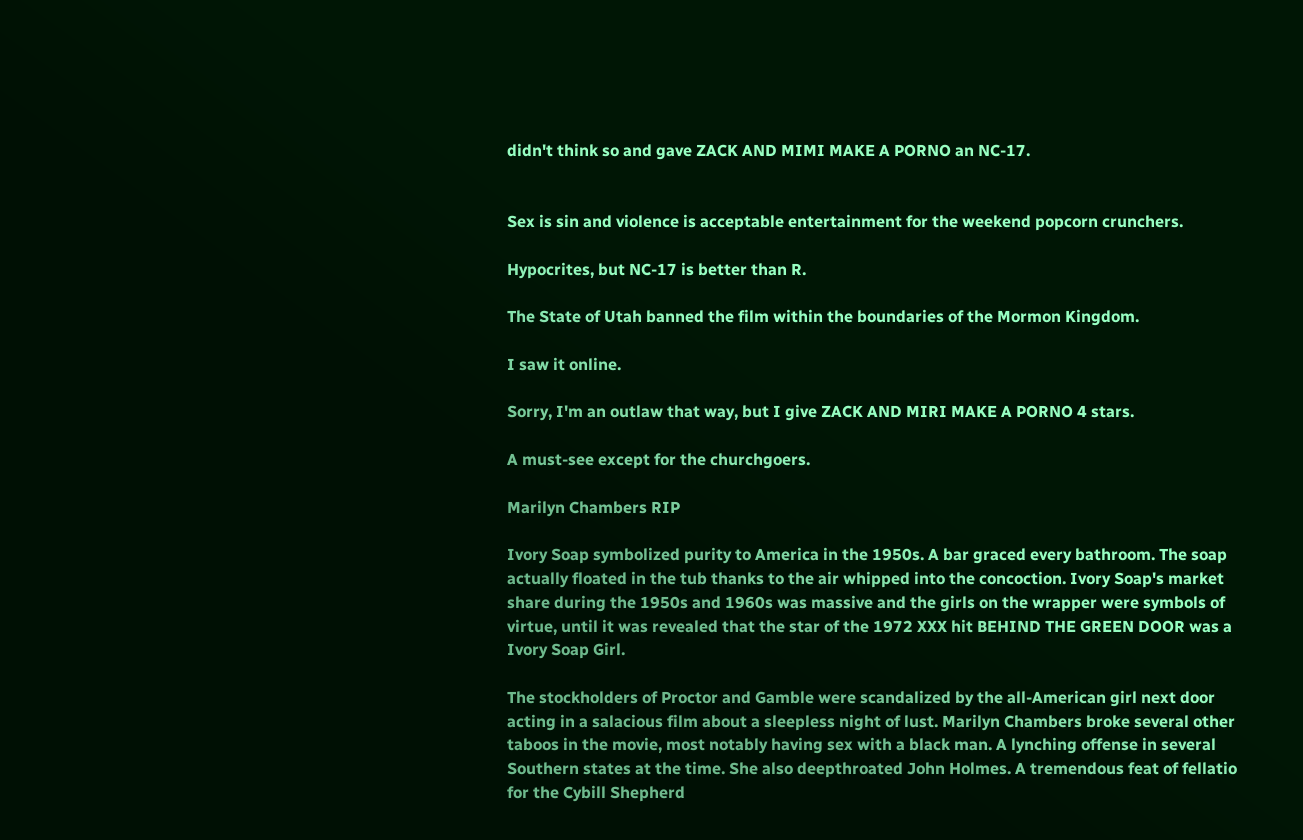didn't think so and gave ZACK AND MIMI MAKE A PORNO an NC-17.


Sex is sin and violence is acceptable entertainment for the weekend popcorn crunchers.

Hypocrites, but NC-17 is better than R.

The State of Utah banned the film within the boundaries of the Mormon Kingdom.

I saw it online.

Sorry, I'm an outlaw that way, but I give ZACK AND MIRI MAKE A PORNO 4 stars.

A must-see except for the churchgoers.

Marilyn Chambers RIP

Ivory Soap symbolized purity to America in the 1950s. A bar graced every bathroom. The soap actually floated in the tub thanks to the air whipped into the concoction. Ivory Soap's market share during the 1950s and 1960s was massive and the girls on the wrapper were symbols of virtue, until it was revealed that the star of the 1972 XXX hit BEHIND THE GREEN DOOR was a Ivory Soap Girl.

The stockholders of Proctor and Gamble were scandalized by the all-American girl next door acting in a salacious film about a sleepless night of lust. Marilyn Chambers broke several other taboos in the movie, most notably having sex with a black man. A lynching offense in several Southern states at the time. She also deepthroated John Holmes. A tremendous feat of fellatio for the Cybill Shepherd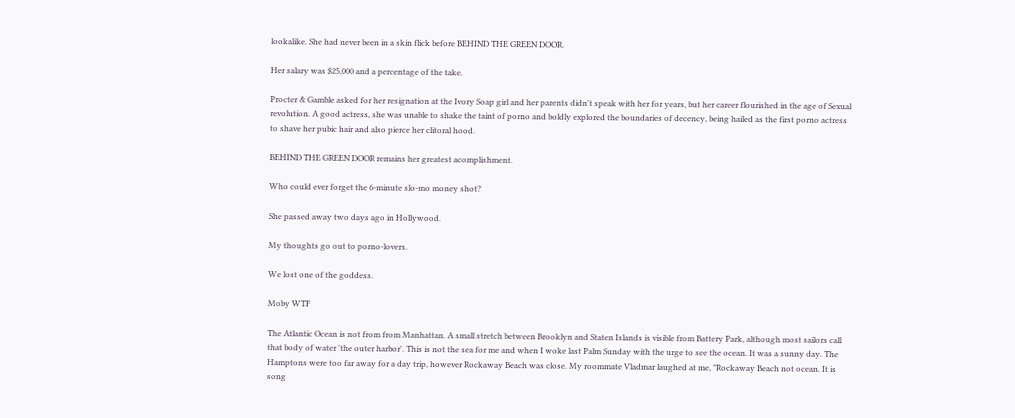lookalike. She had never been in a skin flick before BEHIND THE GREEN DOOR.

Her salary was $25,000 and a percentage of the take.

Procter & Gamble asked for her resignation at the Ivory Soap girl and her parents didn't speak with her for years, but her career flourished in the age of Sexual revolution. A good actress, she was unable to shake the taint of porno and boldly explored the boundaries of decency, being hailed as the first porno actress to shave her pubic hair and also pierce her clitoral hood.

BEHIND THE GREEN DOOR remains her greatest acomplishment.

Who could ever forget the 6-minute slo-mo money shot?

She passed away two days ago in Hollywood.

My thoughts go out to porno-lovers.

We lost one of the goddess.

Moby WTF

The Atlantic Ocean is not from from Manhattan. A small stretch between Brooklyn and Staten Islands is visible from Battery Park, although most sailors call that body of water 'the outer harbor'. This is not the sea for me and when I woke last Palm Sunday with the urge to see the ocean. It was a sunny day. The Hamptons were too far away for a day trip, however Rockaway Beach was close. My roommate Vladmar laughed at me, "Rockaway Beach not ocean. It is song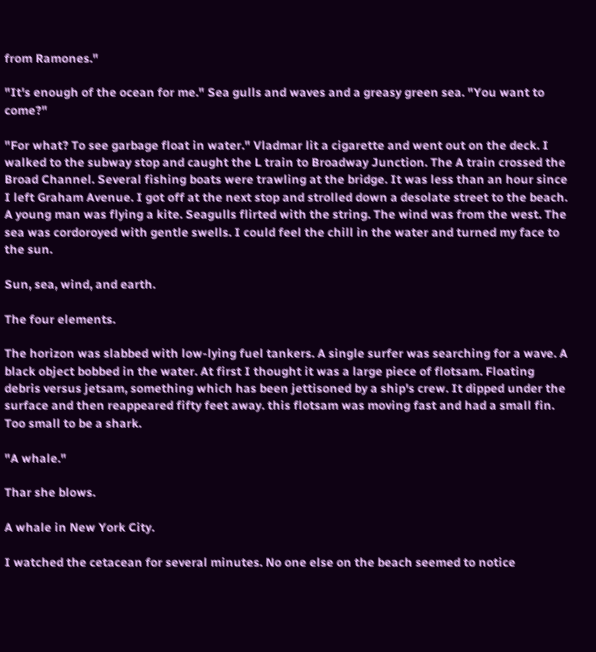from Ramones."

"It's enough of the ocean for me." Sea gulls and waves and a greasy green sea. "You want to come?"

"For what? To see garbage float in water." Vladmar lit a cigarette and went out on the deck. I walked to the subway stop and caught the L train to Broadway Junction. The A train crossed the Broad Channel. Several fishing boats were trawling at the bridge. It was less than an hour since I left Graham Avenue. I got off at the next stop and strolled down a desolate street to the beach. A young man was flying a kite. Seagulls flirted with the string. The wind was from the west. The sea was cordoroyed with gentle swells. I could feel the chill in the water and turned my face to the sun.

Sun, sea, wind, and earth.

The four elements.

The horizon was slabbed with low-lying fuel tankers. A single surfer was searching for a wave. A black object bobbed in the water. At first I thought it was a large piece of flotsam. Floating debris versus jetsam, something which has been jettisoned by a ship's crew. It dipped under the surface and then reappeared fifty feet away. this flotsam was moving fast and had a small fin. Too small to be a shark.

"A whale."

Thar she blows.

A whale in New York City.

I watched the cetacean for several minutes. No one else on the beach seemed to notice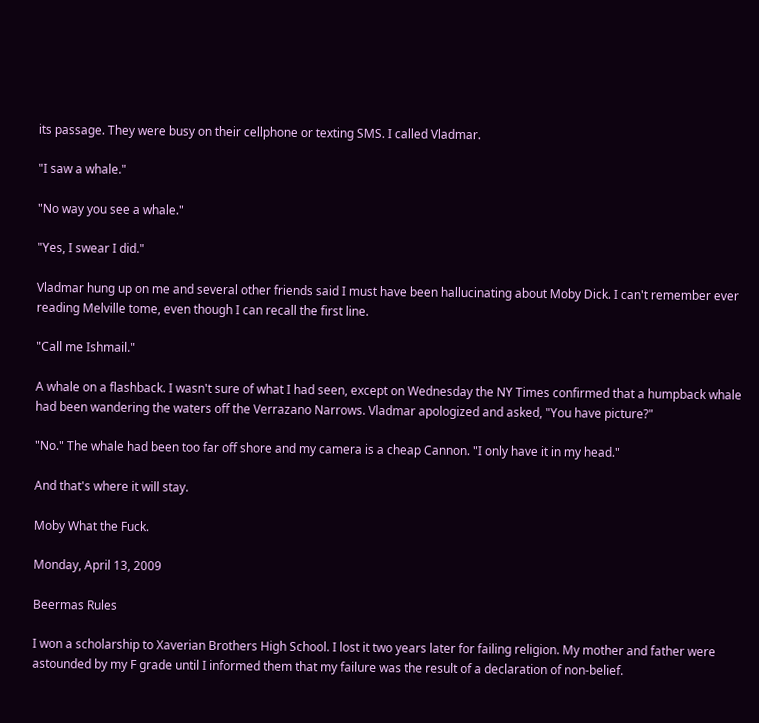its passage. They were busy on their cellphone or texting SMS. I called Vladmar.

"I saw a whale."

"No way you see a whale."

"Yes, I swear I did."

Vladmar hung up on me and several other friends said I must have been hallucinating about Moby Dick. I can't remember ever reading Melville tome, even though I can recall the first line.

"Call me Ishmail."

A whale on a flashback. I wasn't sure of what I had seen, except on Wednesday the NY Times confirmed that a humpback whale had been wandering the waters off the Verrazano Narrows. Vladmar apologized and asked, "You have picture?"

"No." The whale had been too far off shore and my camera is a cheap Cannon. "I only have it in my head."

And that's where it will stay.

Moby What the Fuck.

Monday, April 13, 2009

Beermas Rules

I won a scholarship to Xaverian Brothers High School. I lost it two years later for failing religion. My mother and father were astounded by my F grade until I informed them that my failure was the result of a declaration of non-belief.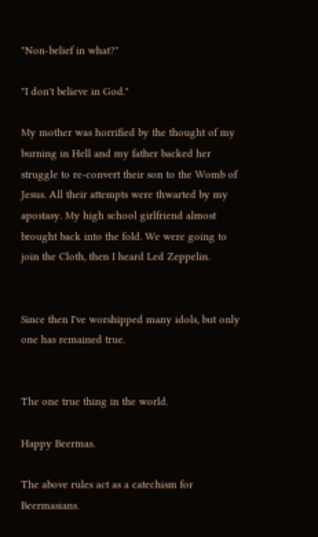"Non-belief in what?"

"I don't believe in God."

My mother was horrified by the thought of my burning in Hell and my father backed her struggle to re-convert their son to the Womb of Jesus. All their attempts were thwarted by my apostasy. My high school girlfriend almost brought back into the fold. We were going to join the Cloth, then I heard Led Zeppelin.


Since then I've worshipped many idols, but only one has remained true.


The one true thing in the world.

Happy Beermas.

The above rules act as a catechism for Beermasians.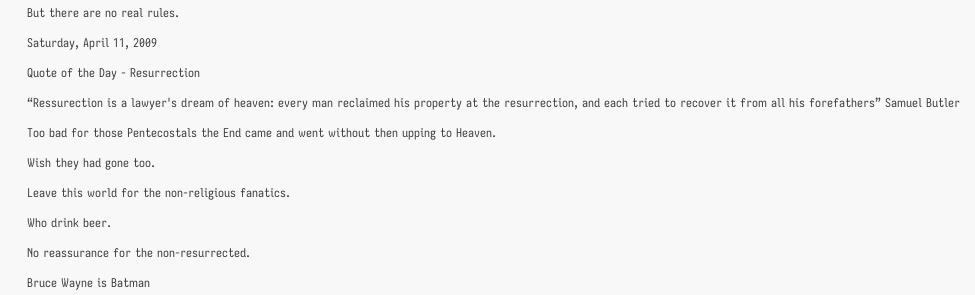But there are no real rules.

Saturday, April 11, 2009

Quote of the Day - Resurrection

“Ressurection is a lawyer's dream of heaven: every man reclaimed his property at the resurrection, and each tried to recover it from all his forefathers” Samuel Butler

Too bad for those Pentecostals the End came and went without then upping to Heaven.

Wish they had gone too.

Leave this world for the non-religious fanatics.

Who drink beer.

No reassurance for the non-resurrected.

Bruce Wayne is Batman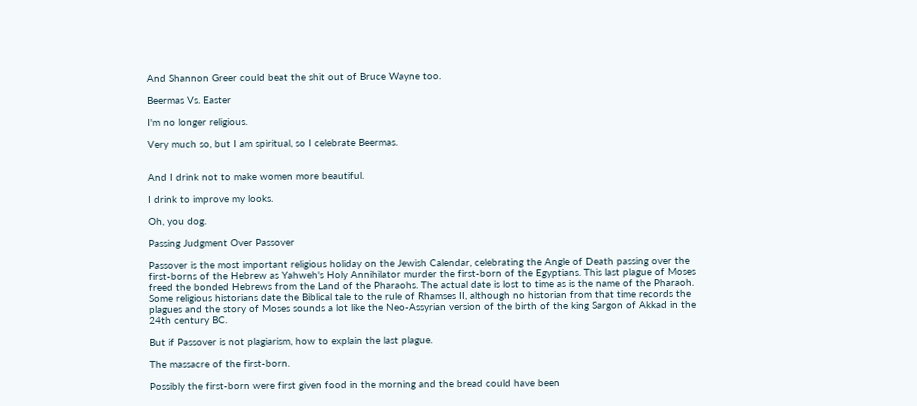And Shannon Greer could beat the shit out of Bruce Wayne too.

Beermas Vs. Easter

I'm no longer religious.

Very much so, but I am spiritual, so I celebrate Beermas.


And I drink not to make women more beautiful.

I drink to improve my looks.

Oh, you dog.

Passing Judgment Over Passover

Passover is the most important religious holiday on the Jewish Calendar, celebrating the Angle of Death passing over the first-borns of the Hebrew as Yahweh's Holy Annihilator murder the first-born of the Egyptians. This last plague of Moses freed the bonded Hebrews from the Land of the Pharaohs. The actual date is lost to time as is the name of the Pharaoh. Some religious historians date the Biblical tale to the rule of Rhamses II, although no historian from that time records the plagues and the story of Moses sounds a lot like the Neo-Assyrian version of the birth of the king Sargon of Akkad in the 24th century BC.

But if Passover is not plagiarism, how to explain the last plague.

The massacre of the first-born.

Possibly the first-born were first given food in the morning and the bread could have been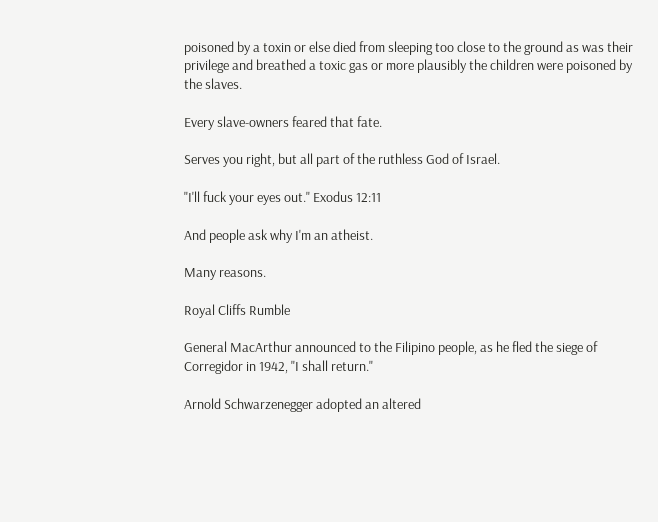poisoned by a toxin or else died from sleeping too close to the ground as was their privilege and breathed a toxic gas or more plausibly the children were poisoned by the slaves.

Every slave-owners feared that fate.

Serves you right, but all part of the ruthless God of Israel.

"I'll fuck your eyes out." Exodus 12:11

And people ask why I'm an atheist.

Many reasons.

Royal Cliffs Rumble

General MacArthur announced to the Filipino people, as he fled the siege of Corregidor in 1942, "I shall return."

Arnold Schwarzenegger adopted an altered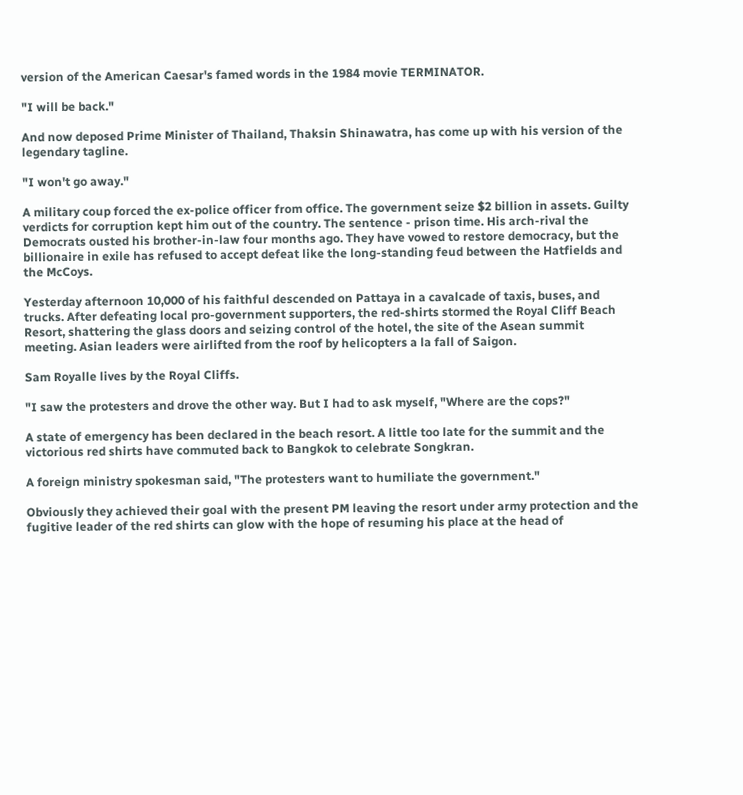version of the American Caesar's famed words in the 1984 movie TERMINATOR.

"I will be back."

And now deposed Prime Minister of Thailand, Thaksin Shinawatra, has come up with his version of the legendary tagline.

"I won't go away."

A military coup forced the ex-police officer from office. The government seize $2 billion in assets. Guilty verdicts for corruption kept him out of the country. The sentence - prison time. His arch-rival the Democrats ousted his brother-in-law four months ago. They have vowed to restore democracy, but the billionaire in exile has refused to accept defeat like the long-standing feud between the Hatfields and the McCoys.

Yesterday afternoon 10,000 of his faithful descended on Pattaya in a cavalcade of taxis, buses, and trucks. After defeating local pro-government supporters, the red-shirts stormed the Royal Cliff Beach Resort, shattering the glass doors and seizing control of the hotel, the site of the Asean summit meeting. Asian leaders were airlifted from the roof by helicopters a la fall of Saigon.

Sam Royalle lives by the Royal Cliffs.

"I saw the protesters and drove the other way. But I had to ask myself, "Where are the cops?"

A state of emergency has been declared in the beach resort. A little too late for the summit and the victorious red shirts have commuted back to Bangkok to celebrate Songkran.

A foreign ministry spokesman said, "The protesters want to humiliate the government."

Obviously they achieved their goal with the present PM leaving the resort under army protection and the fugitive leader of the red shirts can glow with the hope of resuming his place at the head of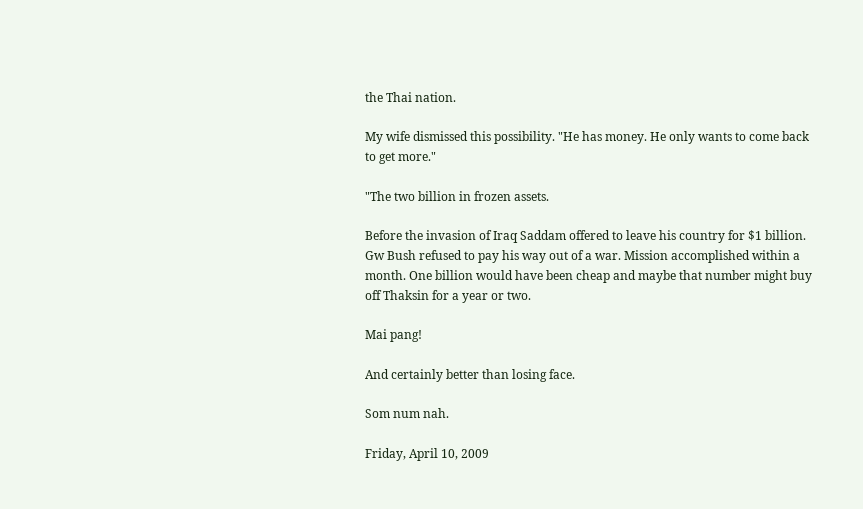the Thai nation.

My wife dismissed this possibility. "He has money. He only wants to come back to get more."

"The two billion in frozen assets.

Before the invasion of Iraq Saddam offered to leave his country for $1 billion. Gw Bush refused to pay his way out of a war. Mission accomplished within a month. One billion would have been cheap and maybe that number might buy off Thaksin for a year or two.

Mai pang!

And certainly better than losing face.

Som num nah.

Friday, April 10, 2009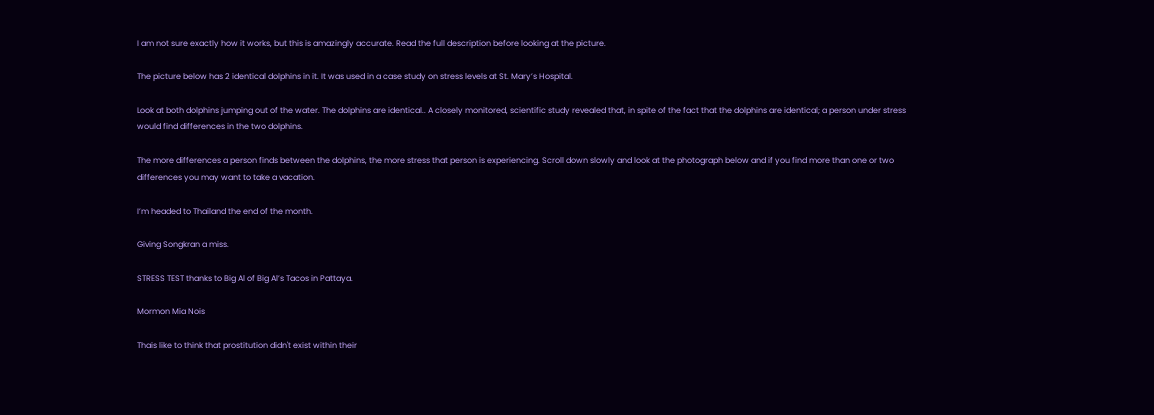I am not sure exactly how it works, but this is amazingly accurate. Read the full description before looking at the picture.

The picture below has 2 identical dolphins in it. It was used in a case study on stress levels at St. Mary’s Hospital.

Look at both dolphins jumping out of the water. The dolphins are identical.. A closely monitored, scientific study revealed that, in spite of the fact that the dolphins are identical; a person under stress would find differences in the two dolphins.

The more differences a person finds between the dolphins, the more stress that person is experiencing. Scroll down slowly and look at the photograph below and if you find more than one or two differences you may want to take a vacation.

I’m headed to Thailand the end of the month.

Giving Songkran a miss.

STRESS TEST thanks to Big Al of Big Al’s Tacos in Pattaya.

Mormon Mia Nois

Thais like to think that prostitution didn't exist within their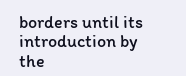borders until its introduction by the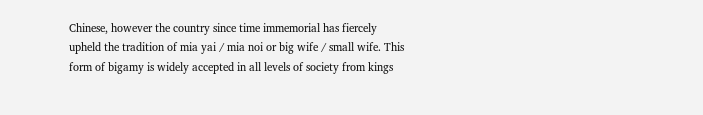Chinese, however the country since time immemorial has fiercely upheld the tradition of mia yai / mia noi or big wife / small wife. This form of bigamy is widely accepted in all levels of society from kings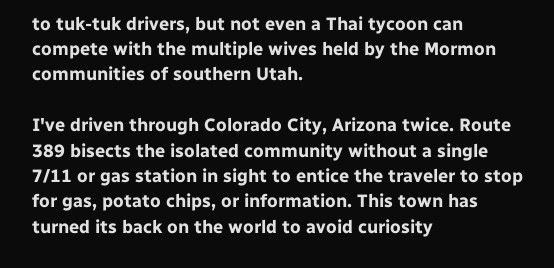to tuk-tuk drivers, but not even a Thai tycoon can compete with the multiple wives held by the Mormon communities of southern Utah.

I've driven through Colorado City, Arizona twice. Route 389 bisects the isolated community without a single 7/11 or gas station in sight to entice the traveler to stop for gas, potato chips, or information. This town has turned its back on the world to avoid curiosity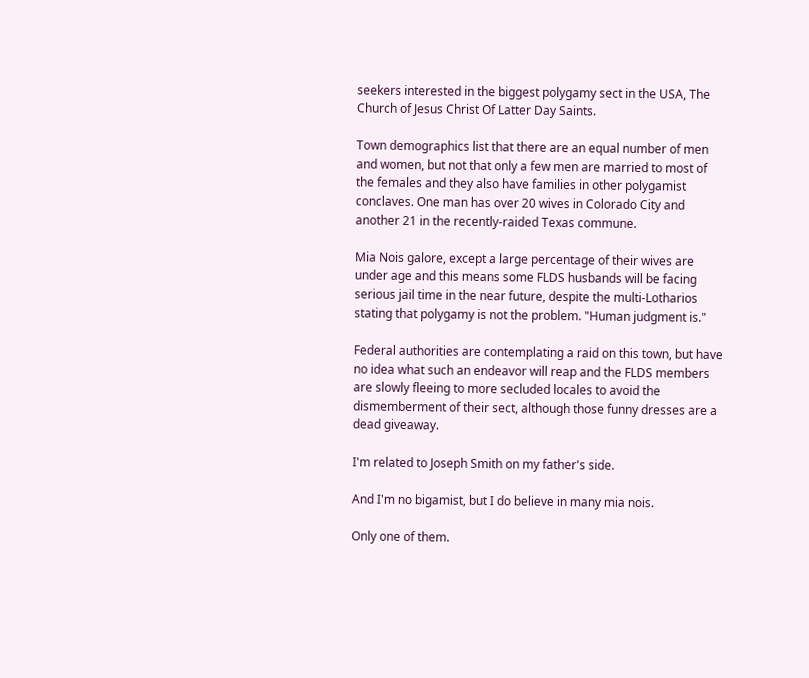seekers interested in the biggest polygamy sect in the USA, The Church of Jesus Christ Of Latter Day Saints.

Town demographics list that there are an equal number of men and women, but not that only a few men are married to most of the females and they also have families in other polygamist conclaves. One man has over 20 wives in Colorado City and another 21 in the recently-raided Texas commune.

Mia Nois galore, except a large percentage of their wives are under age and this means some FLDS husbands will be facing serious jail time in the near future, despite the multi-Lotharios stating that polygamy is not the problem. "Human judgment is."

Federal authorities are contemplating a raid on this town, but have no idea what such an endeavor will reap and the FLDS members are slowly fleeing to more secluded locales to avoid the dismemberment of their sect, although those funny dresses are a dead giveaway.

I'm related to Joseph Smith on my father's side.

And I'm no bigamist, but I do believe in many mia nois.

Only one of them.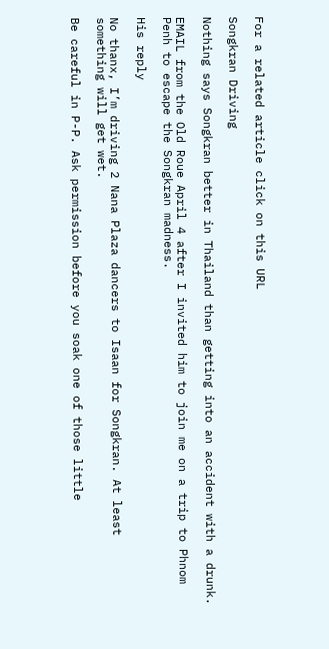For a related article click on this URL

Songkran Driving

Nothing says Songkran better in Thailand than getting into an accident with a drunk.

EMAIL from the Old Roue April 4 after I invited him to join me on a trip to Phnom Penh to escape the Songkran madness.

His reply

No thanx, I’m driving 2 Nana Plaza dancers to Isaan for Songkran. At least
something will get wet.

Be careful in P-P. Ask permission before you soak one of those little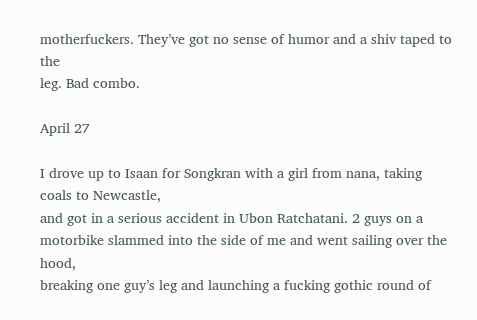motherfuckers. They’ve got no sense of humor and a shiv taped to the
leg. Bad combo.

April 27

I drove up to Isaan for Songkran with a girl from nana, taking coals to Newcastle,
and got in a serious accident in Ubon Ratchatani. 2 guys on a
motorbike slammed into the side of me and went sailing over the hood,
breaking one guy’s leg and launching a fucking gothic round of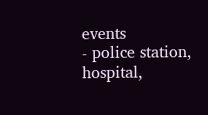events
- police station, hospital,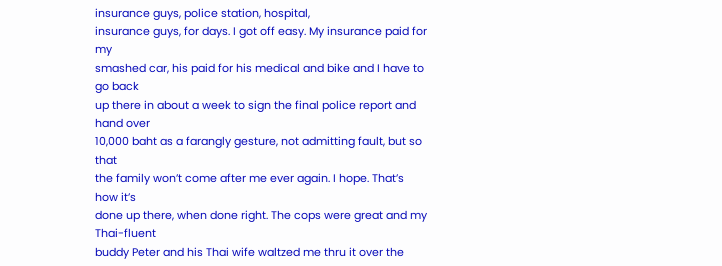insurance guys, police station, hospital,
insurance guys, for days. I got off easy. My insurance paid for my
smashed car, his paid for his medical and bike and I have to go back
up there in about a week to sign the final police report and hand over
10,000 baht as a farangly gesture, not admitting fault, but so that
the family won’t come after me ever again. I hope. That’s how it’s
done up there, when done right. The cops were great and my Thai-fluent
buddy Peter and his Thai wife waltzed me thru it over the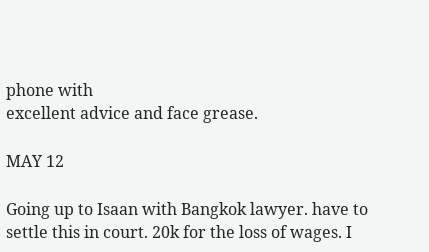phone with
excellent advice and face grease.

MAY 12

Going up to Isaan with Bangkok lawyer. have to settle this in court. 20k for the loss of wages. I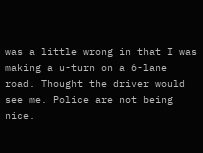was a little wrong in that I was making a u-turn on a 6-lane road. Thought the driver would see me. Police are not being nice.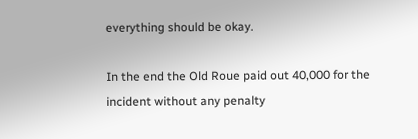everything should be okay.

In the end the Old Roue paid out 40,000 for the incident without any penalty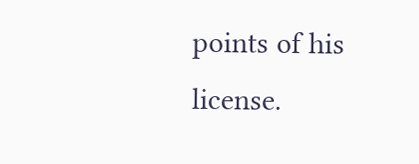points of his license.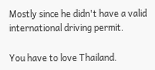Mostly since he didn't have a valid international driving permit.

You have to love Thailand.